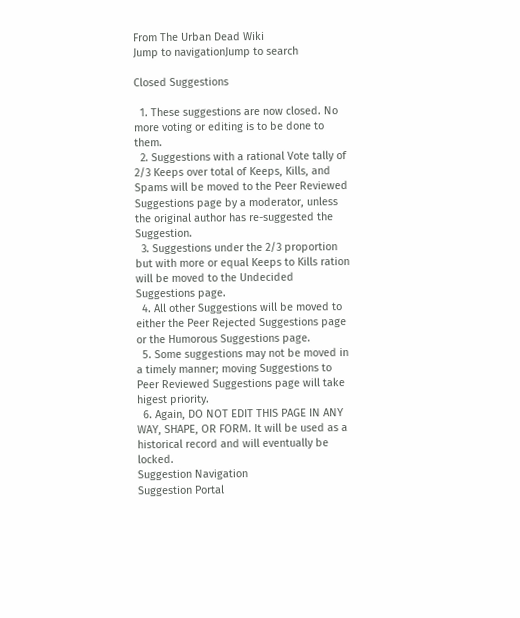From The Urban Dead Wiki
Jump to navigationJump to search

Closed Suggestions

  1. These suggestions are now closed. No more voting or editing is to be done to them.
  2. Suggestions with a rational Vote tally of 2/3 Keeps over total of Keeps, Kills, and Spams will be moved to the Peer Reviewed Suggestions page by a moderator, unless the original author has re-suggested the Suggestion.
  3. Suggestions under the 2/3 proportion but with more or equal Keeps to Kills ration will be moved to the Undecided Suggestions page.
  4. All other Suggestions will be moved to either the Peer Rejected Suggestions page or the Humorous Suggestions page.
  5. Some suggestions may not be moved in a timely manner; moving Suggestions to Peer Reviewed Suggestions page will take higest priority.
  6. Again, DO NOT EDIT THIS PAGE IN ANY WAY, SHAPE, OR FORM. It will be used as a historical record and will eventually be locked.
Suggestion Navigation
Suggestion Portal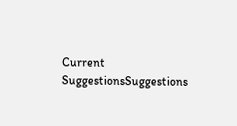Current SuggestionsSuggestions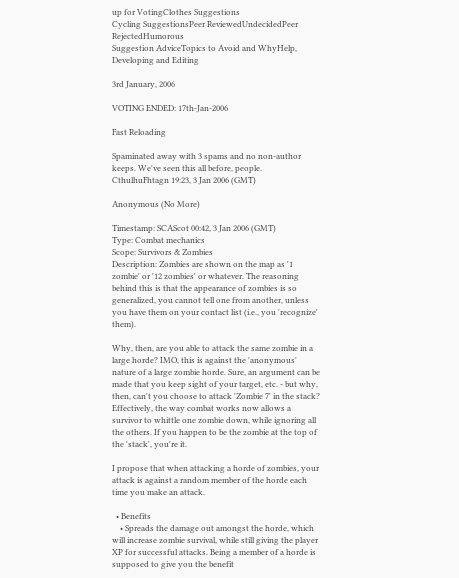up for VotingClothes Suggestions
Cycling SuggestionsPeer ReviewedUndecidedPeer RejectedHumorous
Suggestion AdviceTopics to Avoid and WhyHelp, Developing and Editing

3rd January, 2006

VOTING ENDED: 17th-Jan-2006

Fast Reloading

Spaminated away with 3 spams and no non-author keeps. We've seen this all before, people. CthulhuFhtagn 19:23, 3 Jan 2006 (GMT)

Anonymous (No More)

Timestamp: SCAScot 00:42, 3 Jan 2006 (GMT)
Type: Combat mechanics
Scope: Survivors & Zombies
Description: Zombies are shown on the map as '1 zombie' or '12 zombies' or whatever. The reasoning behind this is that the appearance of zombies is so generalized, you cannot tell one from another, unless you have them on your contact list (i.e., you 'recognize' them).

Why, then, are you able to attack the same zombie in a large horde? IMO, this is against the 'anonymous' nature of a large zombie horde. Sure, an argument can be made that you keep sight of your target, etc. - but why, then, can't you choose to attack 'Zombie 7' in the stack? Effectively, the way combat works now allows a survivor to whittle one zombie down, while ignoring all the others. If you happen to be the zombie at the top of the 'stack', you're it.

I propose that when attacking a horde of zombies, your attack is against a random member of the horde each time you make an attack.

  • Benefits
    • Spreads the damage out amongst the horde, which will increase zombie survival, while still giving the player XP for successful attacks. Being a member of a horde is supposed to give you the benefit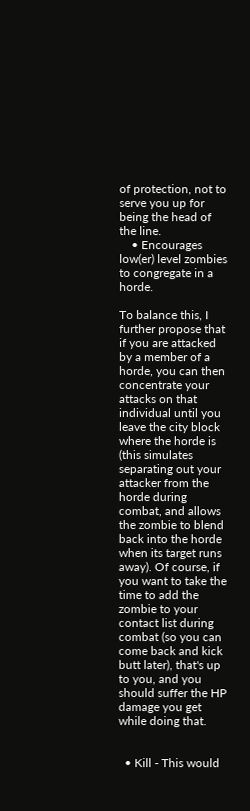of protection, not to serve you up for being the head of the line.
    • Encourages low(er) level zombies to congregate in a horde.

To balance this, I further propose that if you are attacked by a member of a horde, you can then concentrate your attacks on that individual until you leave the city block where the horde is (this simulates separating out your attacker from the horde during combat, and allows the zombie to blend back into the horde when its target runs away). Of course, if you want to take the time to add the zombie to your contact list during combat (so you can come back and kick butt later), that's up to you, and you should suffer the HP damage you get while doing that.


  • Kill - This would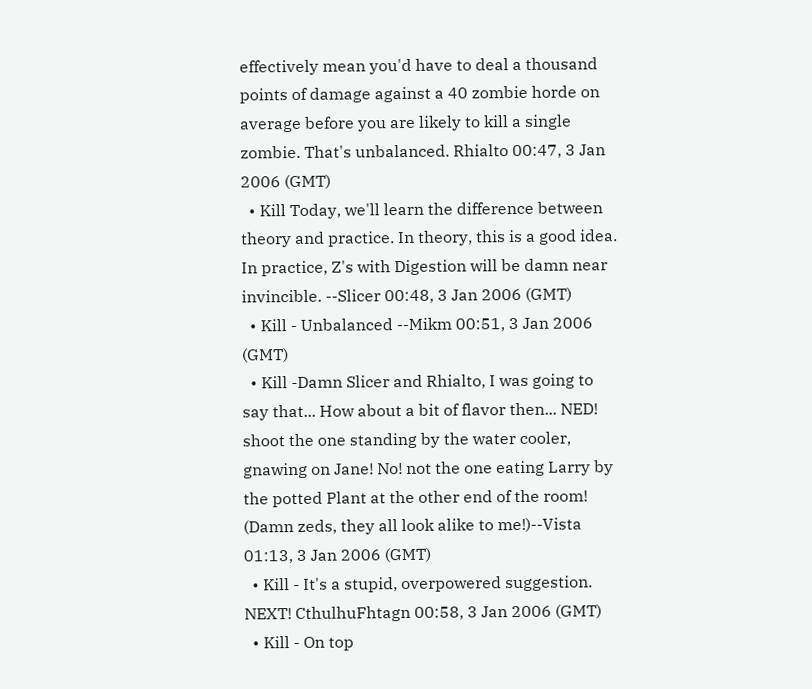effectively mean you'd have to deal a thousand points of damage against a 40 zombie horde on average before you are likely to kill a single zombie. That's unbalanced. Rhialto 00:47, 3 Jan 2006 (GMT)
  • Kill Today, we'll learn the difference between theory and practice. In theory, this is a good idea. In practice, Z's with Digestion will be damn near invincible. --Slicer 00:48, 3 Jan 2006 (GMT)
  • Kill - Unbalanced --Mikm 00:51, 3 Jan 2006 (GMT)
  • Kill -Damn Slicer and Rhialto, I was going to say that... How about a bit of flavor then... NED! shoot the one standing by the water cooler, gnawing on Jane! No! not the one eating Larry by the potted Plant at the other end of the room! (Damn zeds, they all look alike to me!)--Vista 01:13, 3 Jan 2006 (GMT)
  • Kill - It's a stupid, overpowered suggestion. NEXT! CthulhuFhtagn 00:58, 3 Jan 2006 (GMT)
  • Kill - On top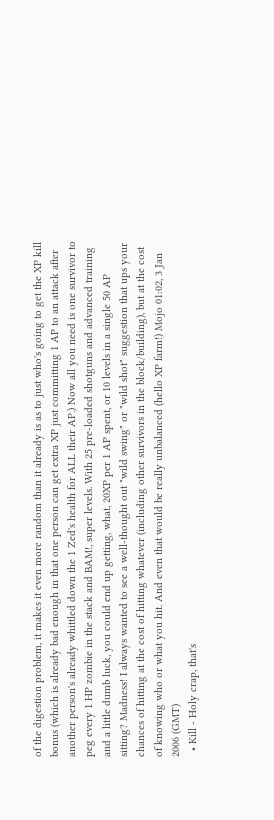of the digestion problem, it makes it even more random than it already is as to just who's going to get the XP kill bonus (which is already bad enough in that one person can get extra XP just committing 1 AP to an attack after another person's already whittled down the 1 Zed's health for ALL their AP.) Now all you need is one survivor to peg every 1 HP zombie in the stack and BAM!, super levels. With 25 pre-loaded shotguns and advanced training and a little dumb luck, you could end up getting, what, 20XP per 1 AP spent, or 10 levels in a single 50 AP sitting? Madness! I always wanted to see a well-thought out "wild swing" or "wild shot" suggestion that ups your chances of hitting at the cost of hitting whatever (including other survivors in the block/building), but at the cost of knowing who or what you hit. And even that would be really unbalanced (hello XP farm!) Mojo 01:02, 3 Jan 2006 (GMT)
  • Kill - Holy crap, that's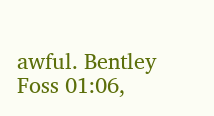awful. Bentley Foss 01:06,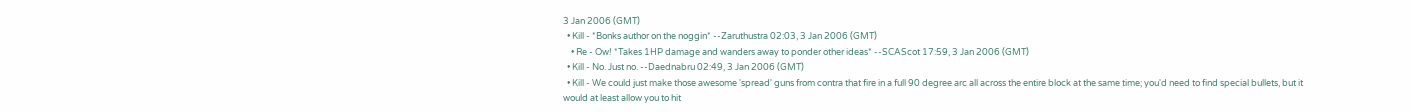3 Jan 2006 (GMT)
  • Kill - *Bonks author on the noggin* --Zaruthustra 02:03, 3 Jan 2006 (GMT)
    • Re - Ow! *Takes 1HP damage and wanders away to ponder other ideas* --SCAScot 17:59, 3 Jan 2006 (GMT)
  • Kill - No. Just no. --Daednabru 02:49, 3 Jan 2006 (GMT)
  • Kill - We could just make those awesome 'spread' guns from contra that fire in a full 90 degree arc all across the entire block at the same time; you'd need to find special bullets, but it would at least allow you to hit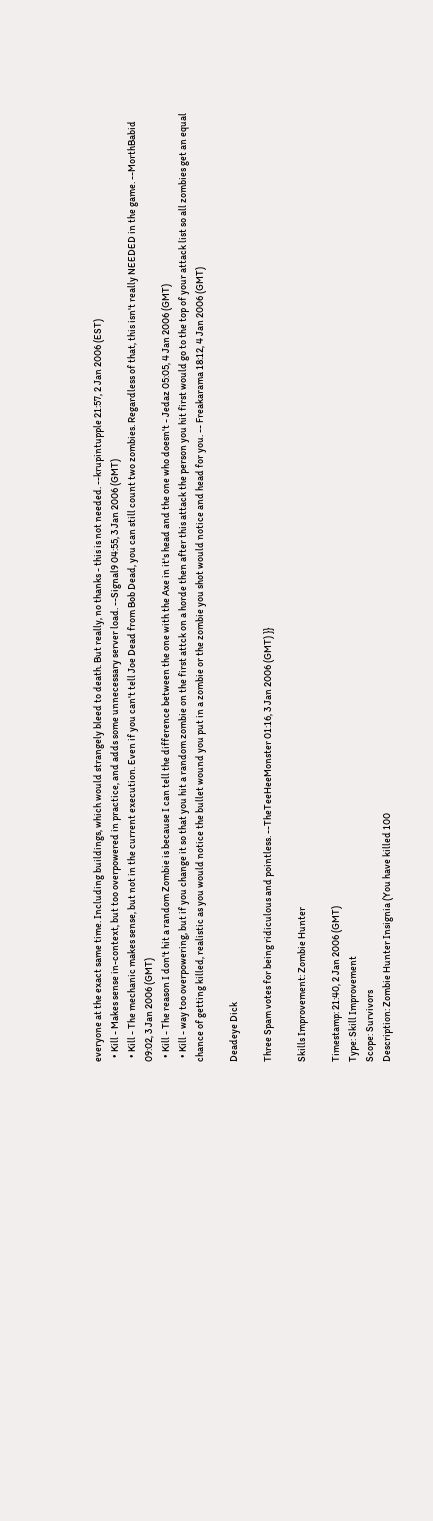everyone at the exact same time. Including buildings, which would strangely bleed to death. But really, no thanks - this is not needed. --krupintupple 21:57, 2 Jan 2006 (EST)
  • Kill - Makes sense in-context, but too overpowered in practice, and adds some unnecessary server load. --Signal9 04:55, 3 Jan 2006 (GMT)
  • Kill - The mechanic makes sense, but not in the current execution. Even if you can't tell Joe Dead from Bob Dead, you can still count two zombies. Regardless of that, this isn't really NEEDED in the game. --MorthBabid 09:02, 3 Jan 2006 (GMT)
  • Kill - The reason I don't hit a random Zombie is because I can tell the difference between the one with the Axe in it's head and the one who doesn't - Jedaz 05:05, 4 Jan 2006 (GMT)
  • Kill - way too overpowering, but if you change it so that you hit a random zombie on the first attck on a horde then after this attack the person you hit first would go to the top of your attack list so all zombies get an equal chance of getting killed, realistic as you would notice the bullet wound you put in a zombie or the zombie you shot would notice and head for you. -- Freakarama 18:12, 4 Jan 2006 (GMT)

Deadeye Dick

Three Spam votes for being ridiculous and pointless. --TheTeeHeeMonster 01:16, 3 Jan 2006 (GMT) }}

Skills Improvement: Zombie Hunter

Timestamp: 21:40, 2 Jan 2006 (GMT)
Type: Skill Improvement
Scope: Survivors
Description: Zombie Hunter Insignia (You have killed 100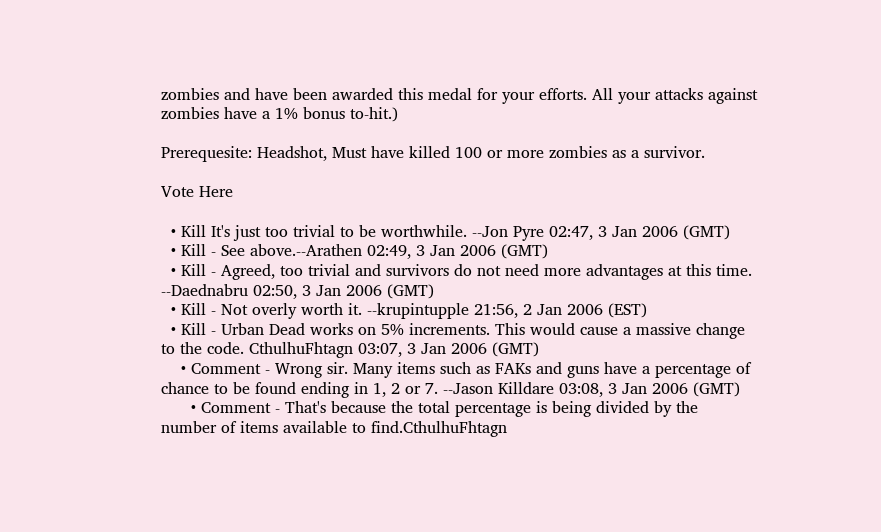zombies and have been awarded this medal for your efforts. All your attacks against zombies have a 1% bonus to-hit.)

Prerequesite: Headshot, Must have killed 100 or more zombies as a survivor.

Vote Here

  • Kill It's just too trivial to be worthwhile. --Jon Pyre 02:47, 3 Jan 2006 (GMT)
  • Kill - See above.--Arathen 02:49, 3 Jan 2006 (GMT)
  • Kill - Agreed, too trivial and survivors do not need more advantages at this time. --Daednabru 02:50, 3 Jan 2006 (GMT)
  • Kill - Not overly worth it. --krupintupple 21:56, 2 Jan 2006 (EST)
  • Kill - Urban Dead works on 5% increments. This would cause a massive change to the code. CthulhuFhtagn 03:07, 3 Jan 2006 (GMT)
    • Comment - Wrong sir. Many items such as FAKs and guns have a percentage of chance to be found ending in 1, 2 or 7. --Jason Killdare 03:08, 3 Jan 2006 (GMT)
      • Comment - That's because the total percentage is being divided by the number of items available to find.CthulhuFhtagn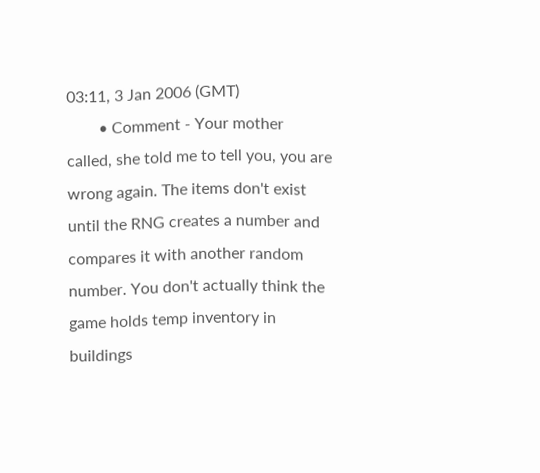03:11, 3 Jan 2006 (GMT)
        • Comment - Your mother called, she told me to tell you, you are wrong again. The items don't exist until the RNG creates a number and compares it with another random number. You don't actually think the game holds temp inventory in buildings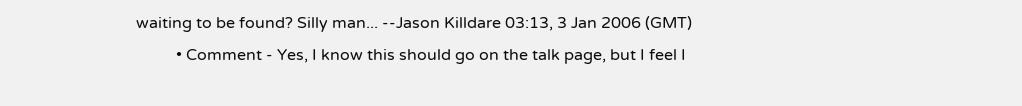waiting to be found? Silly man... --Jason Killdare 03:13, 3 Jan 2006 (GMT)
          • Comment - Yes, I know this should go on the talk page, but I feel I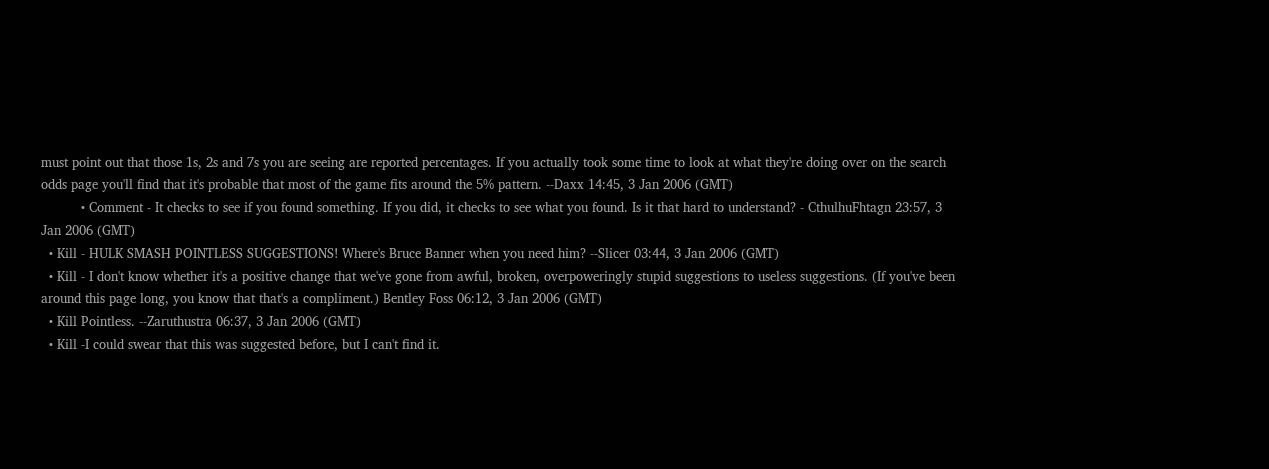must point out that those 1s, 2s and 7s you are seeing are reported percentages. If you actually took some time to look at what they're doing over on the search odds page you'll find that it's probable that most of the game fits around the 5% pattern. --Daxx 14:45, 3 Jan 2006 (GMT)
          • Comment - It checks to see if you found something. If you did, it checks to see what you found. Is it that hard to understand? - CthulhuFhtagn 23:57, 3 Jan 2006 (GMT)
  • Kill - HULK SMASH POINTLESS SUGGESTIONS! Where's Bruce Banner when you need him? --Slicer 03:44, 3 Jan 2006 (GMT)
  • Kill - I don't know whether it's a positive change that we've gone from awful, broken, overpoweringly stupid suggestions to useless suggestions. (If you've been around this page long, you know that that's a compliment.) Bentley Foss 06:12, 3 Jan 2006 (GMT)
  • Kill Pointless. --Zaruthustra 06:37, 3 Jan 2006 (GMT)
  • Kill -I could swear that this was suggested before, but I can't find it.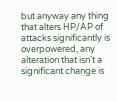but anyway any thing that alters HP/AP of attacks significantly is overpowered, any alteration that isn't a significant change is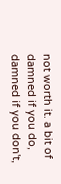not worth it. a bit of damned if you do, damned if you don't,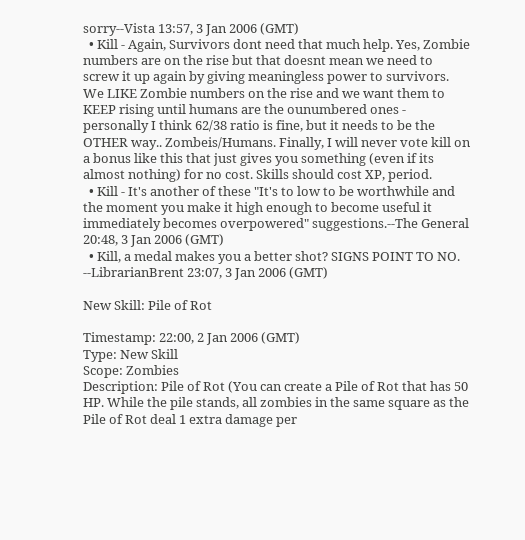sorry--Vista 13:57, 3 Jan 2006 (GMT)
  • Kill - Again, Survivors dont need that much help. Yes, Zombie numbers are on the rise but that doesnt mean we need to screw it up again by giving meaningless power to survivors. We LIKE Zombie numbers on the rise and we want them to KEEP rising until humans are the ounumbered ones - personally I think 62/38 ratio is fine, but it needs to be the OTHER way.. Zombeis/Humans. Finally, I will never vote kill on a bonus like this that just gives you something (even if its almost nothing) for no cost. Skills should cost XP, period.
  • Kill - It's another of these "It's to low to be worthwhile and the moment you make it high enough to become useful it immediately becomes overpowered" suggestions.--The General 20:48, 3 Jan 2006 (GMT)
  • Kill, a medal makes you a better shot? SIGNS POINT TO NO. --LibrarianBrent 23:07, 3 Jan 2006 (GMT)

New Skill: Pile of Rot

Timestamp: 22:00, 2 Jan 2006 (GMT)
Type: New Skill
Scope: Zombies
Description: Pile of Rot (You can create a Pile of Rot that has 50 HP. While the pile stands, all zombies in the same square as the Pile of Rot deal 1 extra damage per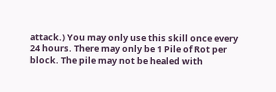attack.) You may only use this skill once every 24 hours. There may only be 1 Pile of Rot per block. The pile may not be healed with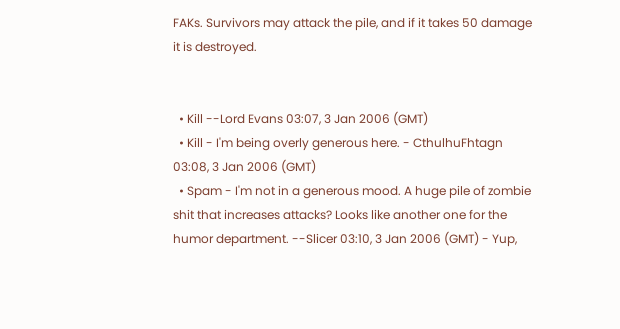FAKs. Survivors may attack the pile, and if it takes 50 damage it is destroyed.


  • Kill --Lord Evans 03:07, 3 Jan 2006 (GMT)
  • Kill - I'm being overly generous here. - CthulhuFhtagn 03:08, 3 Jan 2006 (GMT)
  • Spam - I'm not in a generous mood. A huge pile of zombie shit that increases attacks? Looks like another one for the humor department. --Slicer 03:10, 3 Jan 2006 (GMT) - Yup,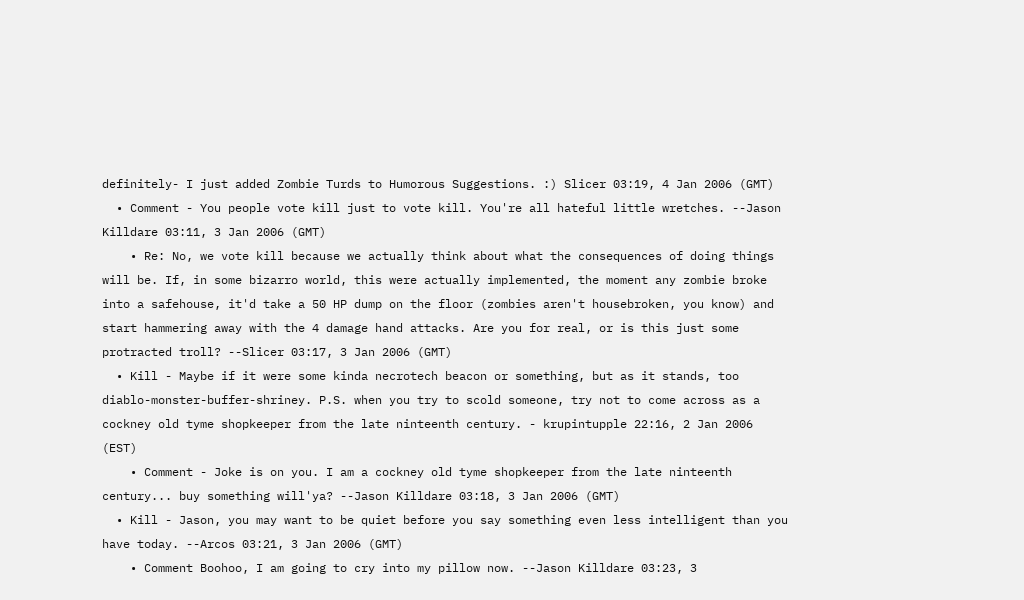definitely- I just added Zombie Turds to Humorous Suggestions. :) Slicer 03:19, 4 Jan 2006 (GMT)
  • Comment - You people vote kill just to vote kill. You're all hateful little wretches. --Jason Killdare 03:11, 3 Jan 2006 (GMT)
    • Re: No, we vote kill because we actually think about what the consequences of doing things will be. If, in some bizarro world, this were actually implemented, the moment any zombie broke into a safehouse, it'd take a 50 HP dump on the floor (zombies aren't housebroken, you know) and start hammering away with the 4 damage hand attacks. Are you for real, or is this just some protracted troll? --Slicer 03:17, 3 Jan 2006 (GMT)
  • Kill - Maybe if it were some kinda necrotech beacon or something, but as it stands, too diablo-monster-buffer-shriney. P.S. when you try to scold someone, try not to come across as a cockney old tyme shopkeeper from the late ninteenth century. - krupintupple 22:16, 2 Jan 2006 (EST)
    • Comment - Joke is on you. I am a cockney old tyme shopkeeper from the late ninteenth century... buy something will'ya? --Jason Killdare 03:18, 3 Jan 2006 (GMT)
  • Kill - Jason, you may want to be quiet before you say something even less intelligent than you have today. --Arcos 03:21, 3 Jan 2006 (GMT)
    • Comment Boohoo, I am going to cry into my pillow now. --Jason Killdare 03:23, 3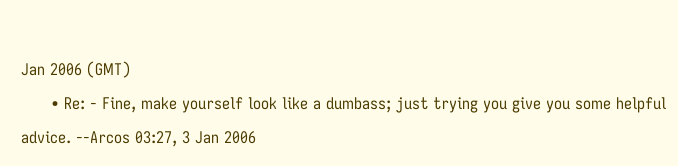Jan 2006 (GMT)
      • Re: - Fine, make yourself look like a dumbass; just trying you give you some helpful advice. --Arcos 03:27, 3 Jan 2006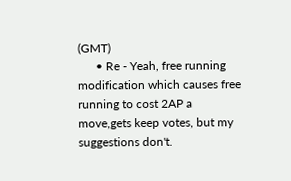(GMT)
      • Re - Yeah, free running modification which causes free running to cost 2AP a move,gets keep votes, but my suggestions don't.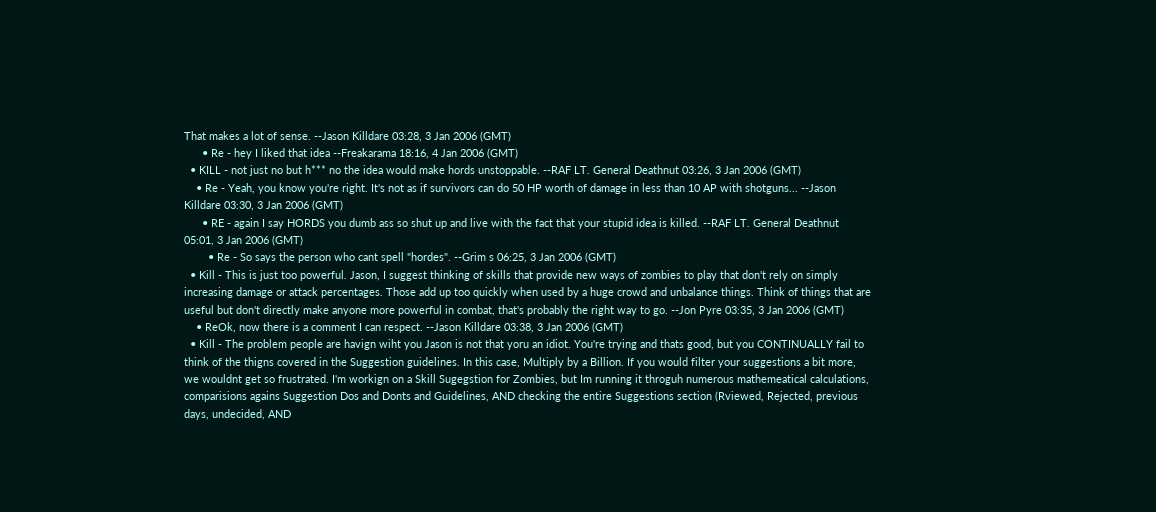That makes a lot of sense. --Jason Killdare 03:28, 3 Jan 2006 (GMT)
      • Re - hey I liked that idea --Freakarama 18:16, 4 Jan 2006 (GMT)
  • KILL - not just no but h*** no the idea would make hords unstoppable. --RAF LT. General Deathnut 03:26, 3 Jan 2006 (GMT)
    • Re - Yeah, you know you're right. It's not as if survivors can do 50 HP worth of damage in less than 10 AP with shotguns... --Jason Killdare 03:30, 3 Jan 2006 (GMT)
      • RE - again I say HORDS you dumb ass so shut up and live with the fact that your stupid idea is killed. --RAF LT. General Deathnut 05:01, 3 Jan 2006 (GMT)
        • Re - So says the person who cant spell "hordes". --Grim s 06:25, 3 Jan 2006 (GMT)
  • Kill - This is just too powerful. Jason, I suggest thinking of skills that provide new ways of zombies to play that don't rely on simply increasing damage or attack percentages. Those add up too quickly when used by a huge crowd and unbalance things. Think of things that are useful but don't directly make anyone more powerful in combat, that's probably the right way to go. --Jon Pyre 03:35, 3 Jan 2006 (GMT)
    • ReOk, now there is a comment I can respect. --Jason Killdare 03:38, 3 Jan 2006 (GMT)
  • Kill - The problem people are havign wiht you Jason is not that yoru an idiot. You're trying and thats good, but you CONTINUALLY fail to think of the thigns covered in the Suggestion guidelines. In this case, Multiply by a Billion. If you would filter your suggestions a bit more, we wouldnt get so frustrated. I'm workign on a Skill Sugegstion for Zombies, but Im running it throguh numerous mathemeatical calculations, comparisions agains Suggestion Dos and Donts and Guidelines, AND checking the entire Suggestions section (Rviewed, Rejected, previous days, undecided, AND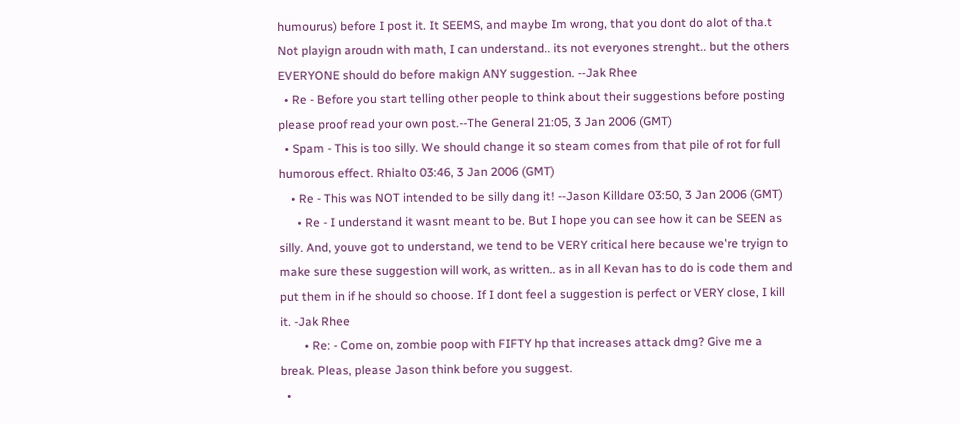humourus) before I post it. It SEEMS, and maybe Im wrong, that you dont do alot of tha.t Not playign aroudn with math, I can understand.. its not everyones strenght.. but the others EVERYONE should do before makign ANY suggestion. --Jak Rhee
  • Re - Before you start telling other people to think about their suggestions before posting please proof read your own post.--The General 21:05, 3 Jan 2006 (GMT)
  • Spam - This is too silly. We should change it so steam comes from that pile of rot for full humorous effect. Rhialto 03:46, 3 Jan 2006 (GMT)
    • Re - This was NOT intended to be silly dang it! --Jason Killdare 03:50, 3 Jan 2006 (GMT)
      • Re - I understand it wasnt meant to be. But I hope you can see how it can be SEEN as silly. And, youve got to understand, we tend to be VERY critical here because we're tryign to make sure these suggestion will work, as written.. as in all Kevan has to do is code them and put them in if he should so choose. If I dont feel a suggestion is perfect or VERY close, I kill it. -Jak Rhee
        • Re: - Come on, zombie poop with FIFTY hp that increases attack dmg? Give me a break. Pleas, please Jason think before you suggest.
  •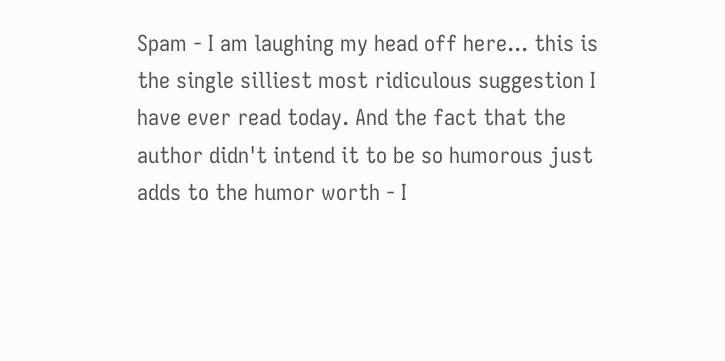Spam - I am laughing my head off here... this is the single silliest most ridiculous suggestion I have ever read today. And the fact that the author didn't intend it to be so humorous just adds to the humor worth - I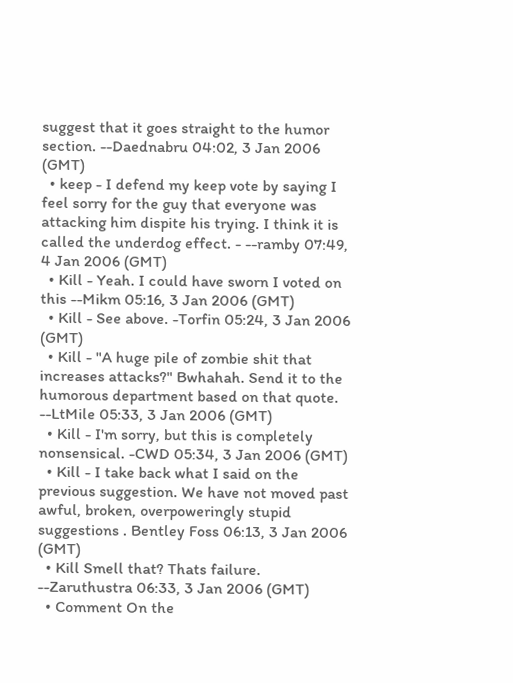suggest that it goes straight to the humor section. --Daednabru 04:02, 3 Jan 2006 (GMT)
  • keep - I defend my keep vote by saying I feel sorry for the guy that everyone was attacking him dispite his trying. I think it is called the underdog effect. - --ramby 07:49, 4 Jan 2006 (GMT)
  • Kill - Yeah. I could have sworn I voted on this --Mikm 05:16, 3 Jan 2006 (GMT)
  • Kill - See above. -Torfin 05:24, 3 Jan 2006 (GMT)
  • Kill - "A huge pile of zombie shit that increases attacks?" Bwhahah. Send it to the humorous department based on that quote. --LtMile 05:33, 3 Jan 2006 (GMT)
  • Kill - I'm sorry, but this is completely nonsensical. -CWD 05:34, 3 Jan 2006 (GMT)
  • Kill - I take back what I said on the previous suggestion. We have not moved past awful, broken, overpoweringly stupid suggestions . Bentley Foss 06:13, 3 Jan 2006 (GMT)
  • Kill Smell that? Thats failure. --Zaruthustra 06:33, 3 Jan 2006 (GMT)
  • Comment On the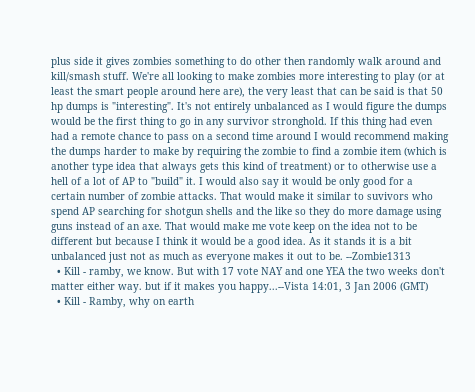plus side it gives zombies something to do other then randomly walk around and kill/smash stuff. We're all looking to make zombies more interesting to play (or at least the smart people around here are), the very least that can be said is that 50 hp dumps is "interesting". It's not entirely unbalanced as I would figure the dumps would be the first thing to go in any survivor stronghold. If this thing had even had a remote chance to pass on a second time around I would recommend making the dumps harder to make by requiring the zombie to find a zombie item (which is another type idea that always gets this kind of treatment) or to otherwise use a hell of a lot of AP to "build" it. I would also say it would be only good for a certain number of zombie attacks. That would make it similar to suvivors who spend AP searching for shotgun shells and the like so they do more damage using guns instead of an axe. That would make me vote keep on the idea not to be different but because I think it would be a good idea. As it stands it is a bit unbalanced just not as much as everyone makes it out to be. --Zombie1313
  • Kill - ramby, we know. But with 17 vote NAY and one YEA the two weeks don't matter either way. but if it makes you happy...--Vista 14:01, 3 Jan 2006 (GMT)
  • Kill - Ramby, why on earth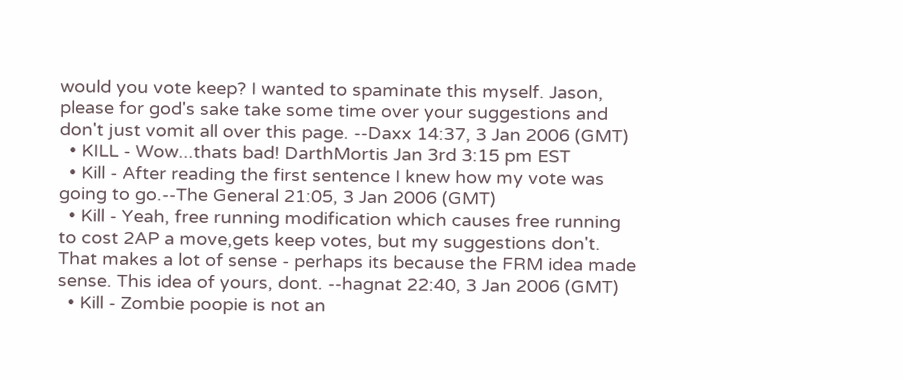would you vote keep? I wanted to spaminate this myself. Jason, please for god's sake take some time over your suggestions and don't just vomit all over this page. --Daxx 14:37, 3 Jan 2006 (GMT)
  • KILL - Wow...thats bad! DarthMortis Jan 3rd 3:15 pm EST
  • Kill - After reading the first sentence I knew how my vote was going to go.--The General 21:05, 3 Jan 2006 (GMT)
  • Kill - Yeah, free running modification which causes free running to cost 2AP a move,gets keep votes, but my suggestions don't. That makes a lot of sense - perhaps its because the FRM idea made sense. This idea of yours, dont. --hagnat 22:40, 3 Jan 2006 (GMT)
  • Kill - Zombie poopie is not an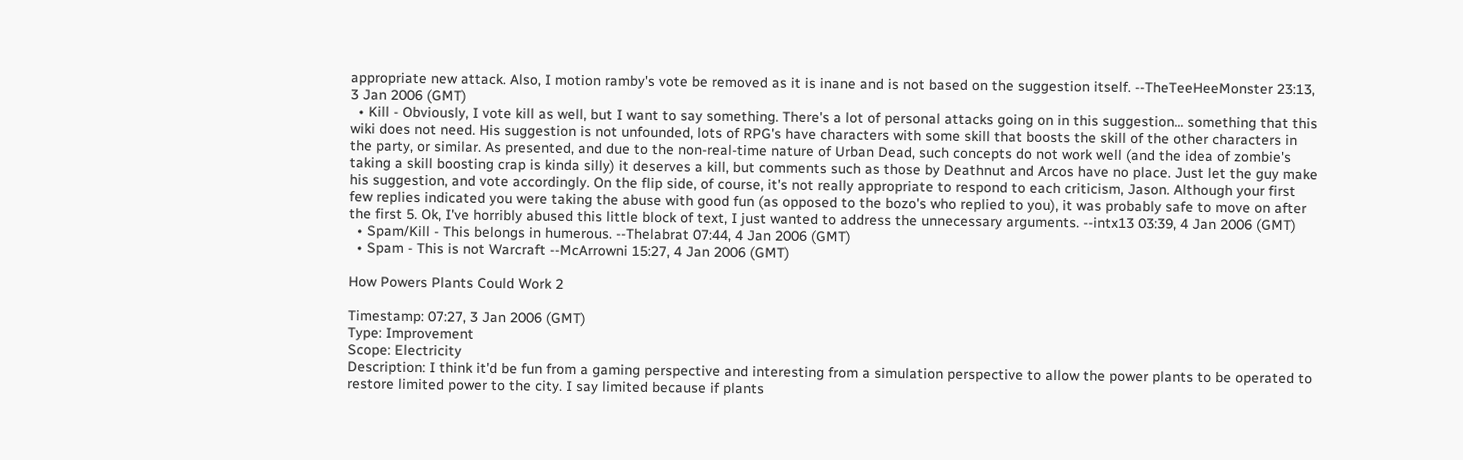appropriate new attack. Also, I motion ramby's vote be removed as it is inane and is not based on the suggestion itself. --TheTeeHeeMonster 23:13, 3 Jan 2006 (GMT)
  • Kill - Obviously, I vote kill as well, but I want to say something. There's a lot of personal attacks going on in this suggestion... something that this wiki does not need. His suggestion is not unfounded, lots of RPG's have characters with some skill that boosts the skill of the other characters in the party, or similar. As presented, and due to the non-real-time nature of Urban Dead, such concepts do not work well (and the idea of zombie's taking a skill boosting crap is kinda silly) it deserves a kill, but comments such as those by Deathnut and Arcos have no place. Just let the guy make his suggestion, and vote accordingly. On the flip side, of course, it's not really appropriate to respond to each criticism, Jason. Although your first few replies indicated you were taking the abuse with good fun (as opposed to the bozo's who replied to you), it was probably safe to move on after the first 5. Ok, I've horribly abused this little block of text, I just wanted to address the unnecessary arguments. --intx13 03:39, 4 Jan 2006 (GMT)
  • Spam/Kill - This belongs in humerous. --Thelabrat 07:44, 4 Jan 2006 (GMT)
  • Spam - This is not Warcraft --McArrowni 15:27, 4 Jan 2006 (GMT)

How Powers Plants Could Work 2

Timestamp: 07:27, 3 Jan 2006 (GMT)
Type: Improvement
Scope: Electricity
Description: I think it'd be fun from a gaming perspective and interesting from a simulation perspective to allow the power plants to be operated to restore limited power to the city. I say limited because if plants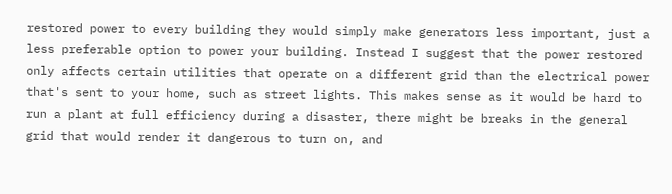restored power to every building they would simply make generators less important, just a less preferable option to power your building. Instead I suggest that the power restored only affects certain utilities that operate on a different grid than the electrical power that's sent to your home, such as street lights. This makes sense as it would be hard to run a plant at full efficiency during a disaster, there might be breaks in the general grid that would render it dangerous to turn on, and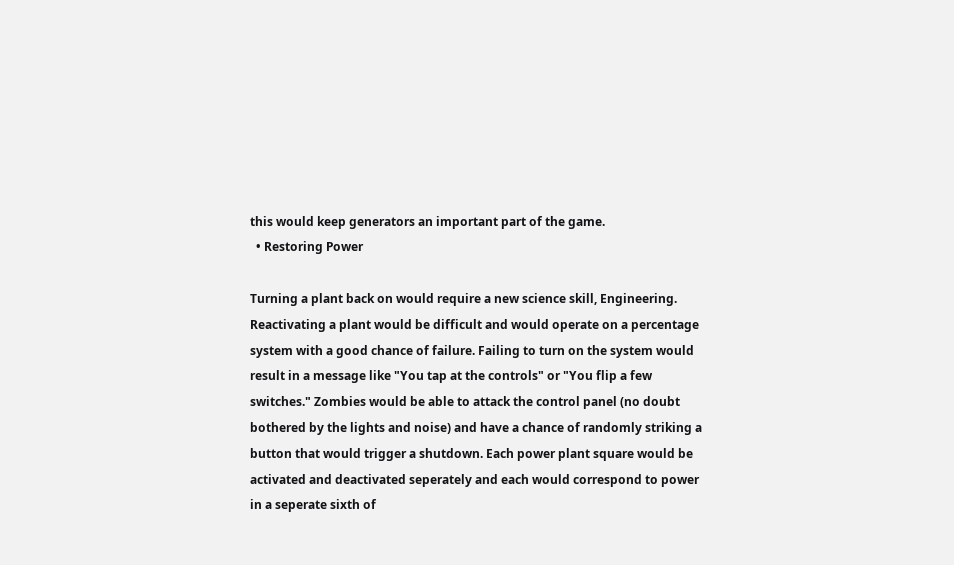this would keep generators an important part of the game.
  • Restoring Power

Turning a plant back on would require a new science skill, Engineering. Reactivating a plant would be difficult and would operate on a percentage system with a good chance of failure. Failing to turn on the system would result in a message like "You tap at the controls" or "You flip a few switches." Zombies would be able to attack the control panel (no doubt bothered by the lights and noise) and have a chance of randomly striking a button that would trigger a shutdown. Each power plant square would be activated and deactivated seperately and each would correspond to power in a seperate sixth of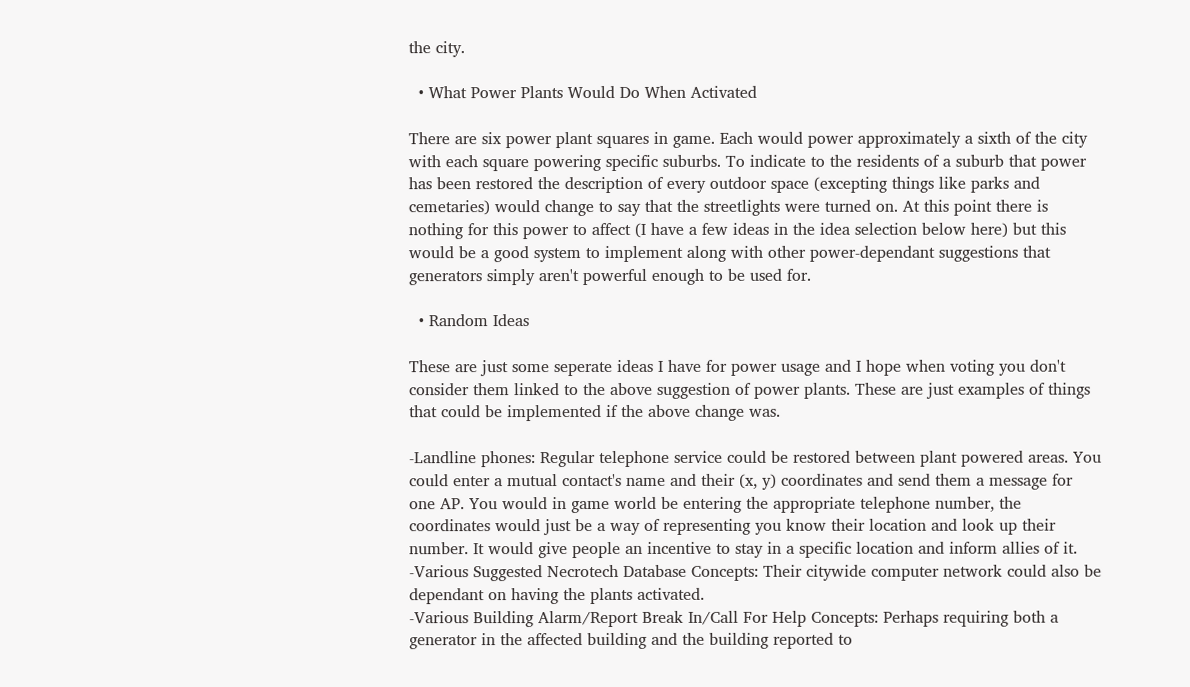the city.

  • What Power Plants Would Do When Activated

There are six power plant squares in game. Each would power approximately a sixth of the city with each square powering specific suburbs. To indicate to the residents of a suburb that power has been restored the description of every outdoor space (excepting things like parks and cemetaries) would change to say that the streetlights were turned on. At this point there is nothing for this power to affect (I have a few ideas in the idea selection below here) but this would be a good system to implement along with other power-dependant suggestions that generators simply aren't powerful enough to be used for.

  • Random Ideas

These are just some seperate ideas I have for power usage and I hope when voting you don't consider them linked to the above suggestion of power plants. These are just examples of things that could be implemented if the above change was.

-Landline phones: Regular telephone service could be restored between plant powered areas. You could enter a mutual contact's name and their (x, y) coordinates and send them a message for one AP. You would in game world be entering the appropriate telephone number, the coordinates would just be a way of representing you know their location and look up their number. It would give people an incentive to stay in a specific location and inform allies of it.
-Various Suggested Necrotech Database Concepts: Their citywide computer network could also be dependant on having the plants activated.
-Various Building Alarm/Report Break In/Call For Help Concepts: Perhaps requiring both a generator in the affected building and the building reported to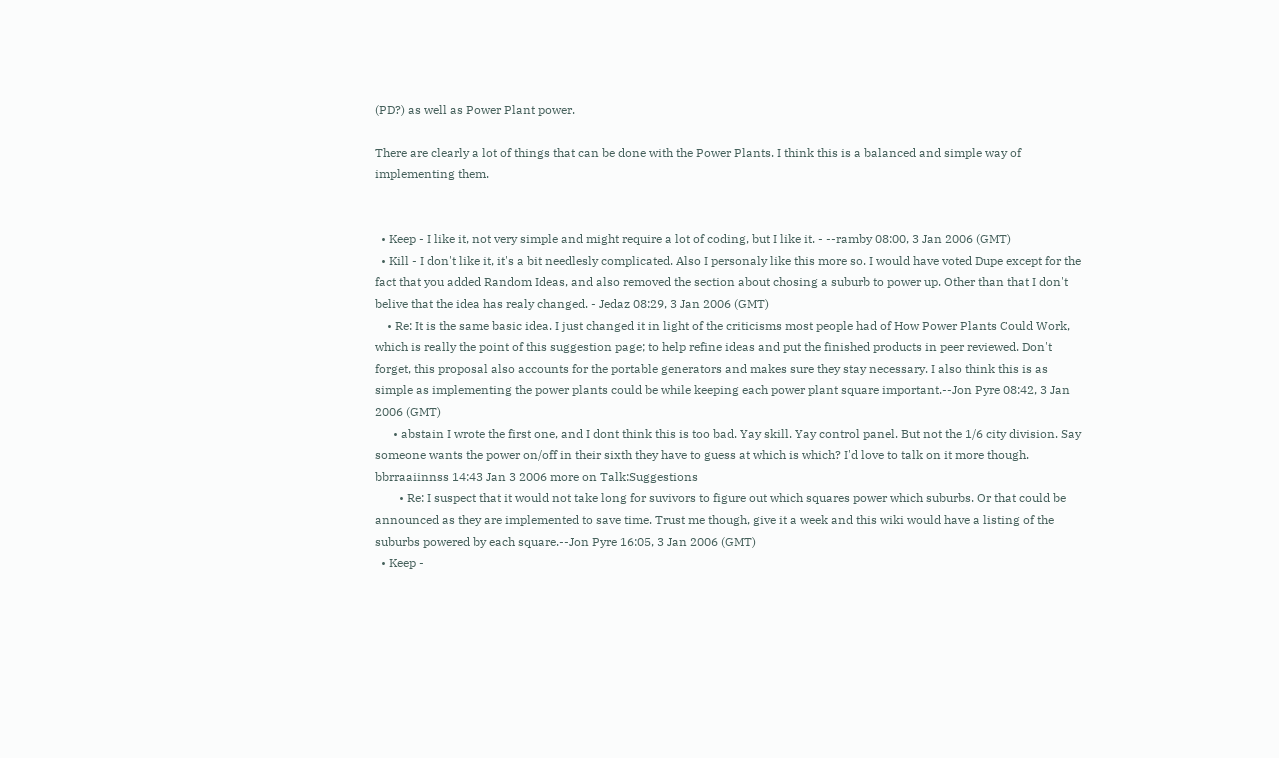(PD?) as well as Power Plant power.

There are clearly a lot of things that can be done with the Power Plants. I think this is a balanced and simple way of implementing them.


  • Keep - I like it, not very simple and might require a lot of coding, but I like it. - --ramby 08:00, 3 Jan 2006 (GMT)
  • Kill - I don't like it, it's a bit needlesly complicated. Also I personaly like this more so. I would have voted Dupe except for the fact that you added Random Ideas, and also removed the section about chosing a suburb to power up. Other than that I don't belive that the idea has realy changed. - Jedaz 08:29, 3 Jan 2006 (GMT)
    • Re: It is the same basic idea. I just changed it in light of the criticisms most people had of How Power Plants Could Work, which is really the point of this suggestion page; to help refine ideas and put the finished products in peer reviewed. Don't forget, this proposal also accounts for the portable generators and makes sure they stay necessary. I also think this is as simple as implementing the power plants could be while keeping each power plant square important.--Jon Pyre 08:42, 3 Jan 2006 (GMT)
      • abstain I wrote the first one, and I dont think this is too bad. Yay skill. Yay control panel. But not the 1/6 city division. Say someone wants the power on/off in their sixth they have to guess at which is which? I'd love to talk on it more though. bbrraaiinnss 14:43 Jan 3 2006 more on Talk:Suggestions
        • Re: I suspect that it would not take long for suvivors to figure out which squares power which suburbs. Or that could be announced as they are implemented to save time. Trust me though, give it a week and this wiki would have a listing of the suburbs powered by each square.--Jon Pyre 16:05, 3 Jan 2006 (GMT)
  • Keep -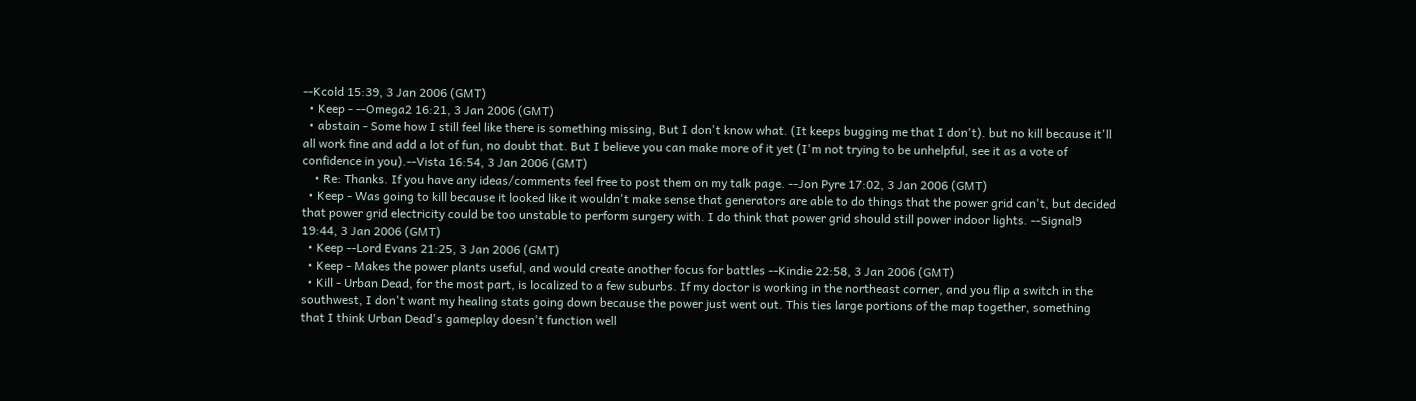--Kcold 15:39, 3 Jan 2006 (GMT)
  • Keep - --Omega2 16:21, 3 Jan 2006 (GMT)
  • abstain - Some how I still feel like there is something missing, But I don't know what. (It keeps bugging me that I don't). but no kill because it'll all work fine and add a lot of fun, no doubt that. But I believe you can make more of it yet (I'm not trying to be unhelpful, see it as a vote of confidence in you).--Vista 16:54, 3 Jan 2006 (GMT)
    • Re: Thanks. If you have any ideas/comments feel free to post them on my talk page. --Jon Pyre 17:02, 3 Jan 2006 (GMT)
  • Keep - Was going to kill because it looked like it wouldn't make sense that generators are able to do things that the power grid can't, but decided that power grid electricity could be too unstable to perform surgery with. I do think that power grid should still power indoor lights. --Signal9 19:44, 3 Jan 2006 (GMT)
  • Keep --Lord Evans 21:25, 3 Jan 2006 (GMT)
  • Keep - Makes the power plants useful, and would create another focus for battles --Kindie 22:58, 3 Jan 2006 (GMT)
  • Kill - Urban Dead, for the most part, is localized to a few suburbs. If my doctor is working in the northeast corner, and you flip a switch in the southwest, I don't want my healing stats going down because the power just went out. This ties large portions of the map together, something that I think Urban Dead's gameplay doesn't function well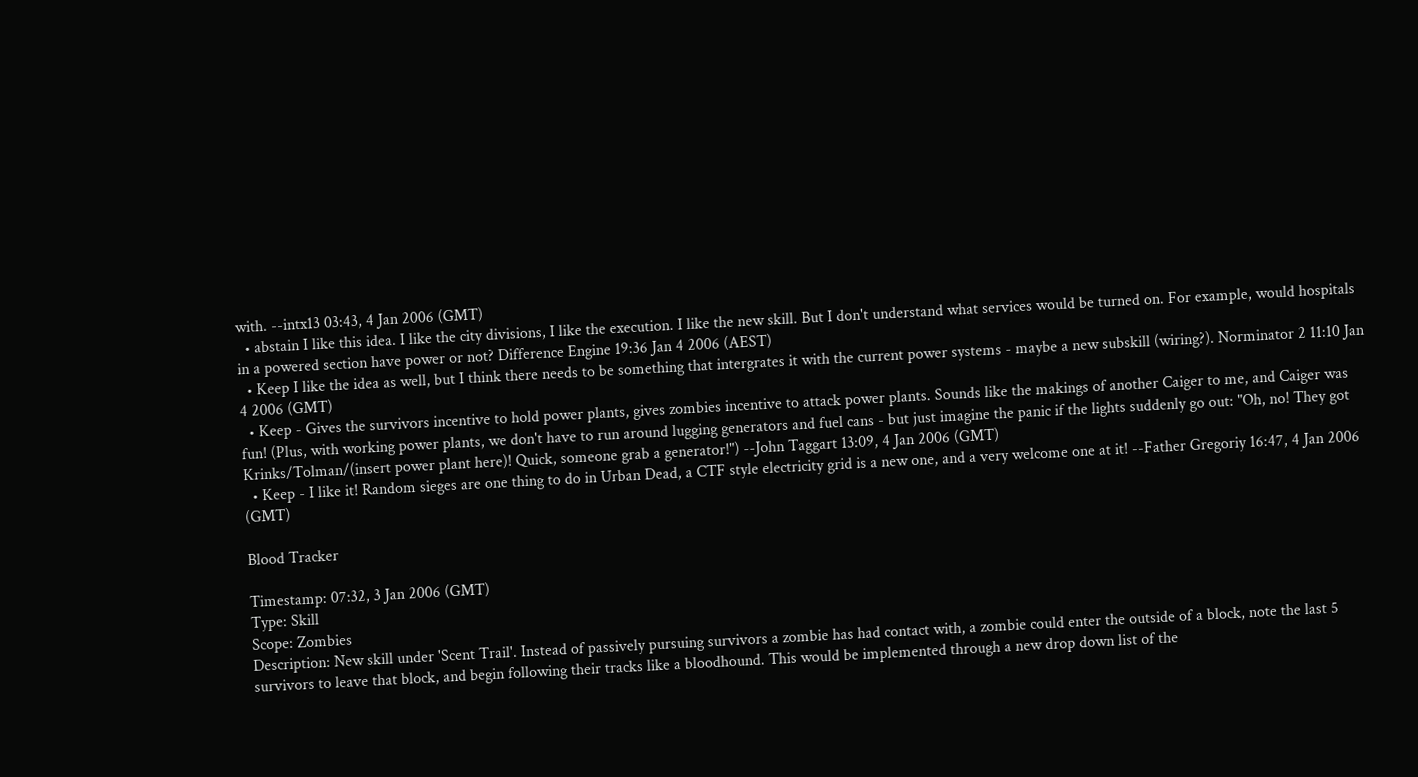with. --intx13 03:43, 4 Jan 2006 (GMT)
  • abstain I like this idea. I like the city divisions, I like the execution. I like the new skill. But I don't understand what services would be turned on. For example, would hospitals in a powered section have power or not? Difference Engine 19:36 Jan 4 2006 (AEST)
  • Keep I like the idea as well, but I think there needs to be something that intergrates it with the current power systems - maybe a new subskill (wiring?). Norminator 2 11:10 Jan 4 2006 (GMT)
  • Keep - Gives the survivors incentive to hold power plants, gives zombies incentive to attack power plants. Sounds like the makings of another Caiger to me, and Caiger was fun! (Plus, with working power plants, we don't have to run around lugging generators and fuel cans - but just imagine the panic if the lights suddenly go out: "Oh, no! They got Krinks/Tolman/(insert power plant here)! Quick, someone grab a generator!") --John Taggart 13:09, 4 Jan 2006 (GMT)
  • Keep - I like it! Random sieges are one thing to do in Urban Dead, a CTF style electricity grid is a new one, and a very welcome one at it! --Father Gregoriy 16:47, 4 Jan 2006 (GMT)

Blood Tracker

Timestamp: 07:32, 3 Jan 2006 (GMT)
Type: Skill
Scope: Zombies
Description: New skill under 'Scent Trail'. Instead of passively pursuing survivors a zombie has had contact with, a zombie could enter the outside of a block, note the last 5 survivors to leave that block, and begin following their tracks like a bloodhound. This would be implemented through a new drop down list of the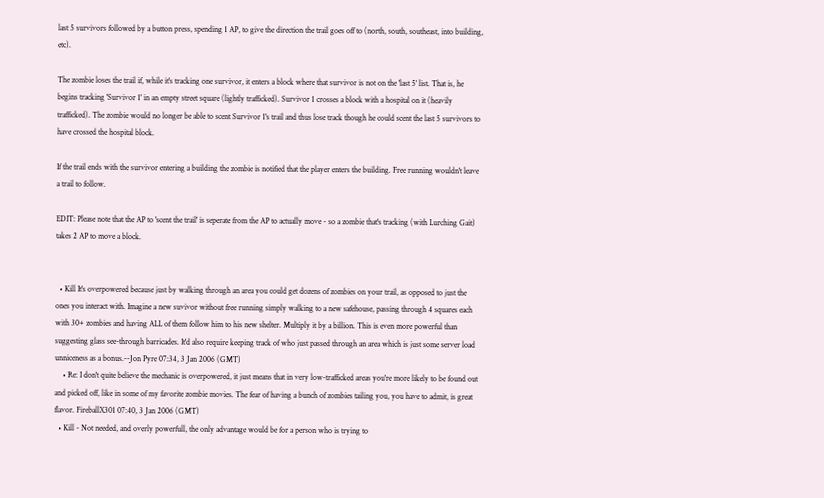last 5 survivors followed by a button press, spending 1 AP, to give the direction the trail goes off to (north, south, southeast, into building, etc).

The zombie loses the trail if, while it's tracking one survivor, it enters a block where that survivor is not on the 'last 5' list. That is, he begins tracking 'Survivor 1' in an empty street square (lightly trafficked). Survivor 1 crosses a block with a hospital on it (heavily trafficked). The zombie would no longer be able to scent Survivor 1's trail and thus lose track though he could scent the last 5 survivors to have crossed the hospital block.

If the trail ends with the survivor entering a building the zombie is notified that the player enters the building. Free running wouldn't leave a trail to follow.

EDIT: Please note that the AP to 'scent the trail' is seperate from the AP to actually move - so a zombie that's tracking (with Lurching Gait) takes 2 AP to move a block.


  • Kill It's overpowered because just by walking through an area you could get dozens of zombies on your trail, as opposed to just the ones you interact with. Imagine a new suvivor without free running simply walking to a new safehouse, passing through 4 squares each with 30+ zombies and having ALL of them follow him to his new shelter. Multiply it by a billion. This is even more powerful than suggesting glass see-through barricades. It'd also require keeping track of who just passed through an area which is just some server load unniceness as a bonus.--Jon Pyre 07:34, 3 Jan 2006 (GMT)
    • Re: I don't quite believe the mechanic is overpowered, it just means that in very low-trafficked areas you're more likely to be found out and picked off, like in some of my favorite zombie movies. The fear of having a bunch of zombies tailing you, you have to admit, is great flavor. FireballX301 07:40, 3 Jan 2006 (GMT)
  • Kill - Not needed, and overly powerfull, the only advantage would be for a person who is trying to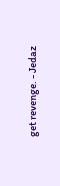get revenge. - Jedaz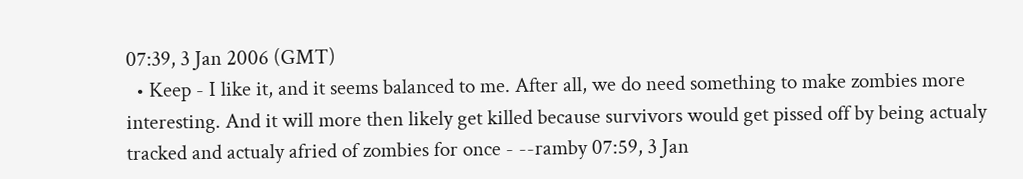07:39, 3 Jan 2006 (GMT)
  • Keep - I like it, and it seems balanced to me. After all, we do need something to make zombies more interesting. And it will more then likely get killed because survivors would get pissed off by being actualy tracked and actualy afried of zombies for once - --ramby 07:59, 3 Jan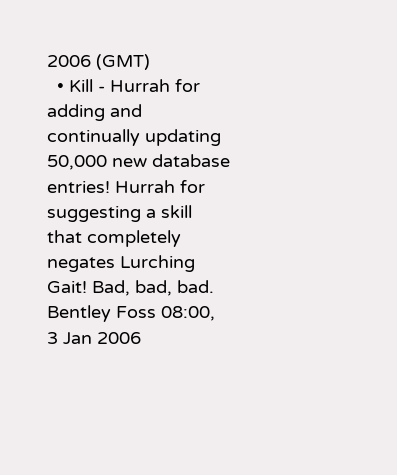2006 (GMT)
  • Kill - Hurrah for adding and continually updating 50,000 new database entries! Hurrah for suggesting a skill that completely negates Lurching Gait! Bad, bad, bad. Bentley Foss 08:00, 3 Jan 2006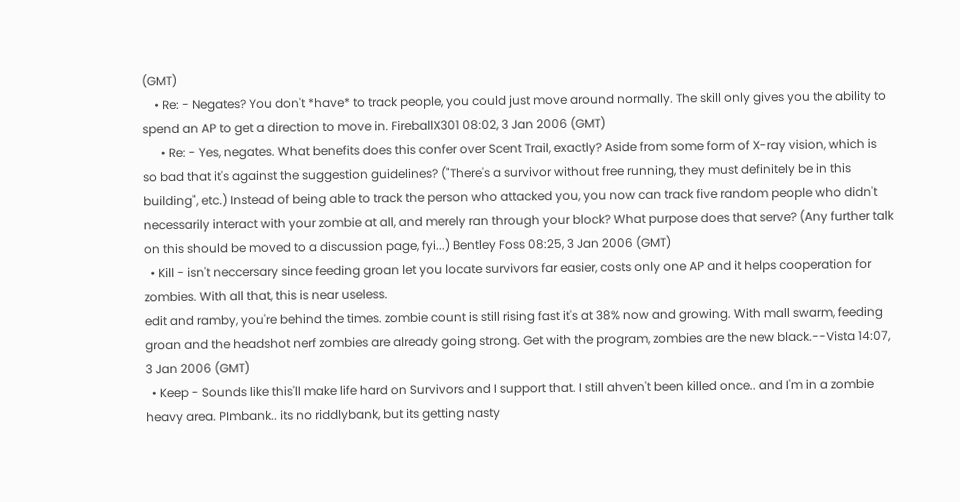(GMT)
    • Re: - Negates? You don't *have* to track people, you could just move around normally. The skill only gives you the ability to spend an AP to get a direction to move in. FireballX301 08:02, 3 Jan 2006 (GMT)
      • Re: - Yes, negates. What benefits does this confer over Scent Trail, exactly? Aside from some form of X-ray vision, which is so bad that it's against the suggestion guidelines? ("There's a survivor without free running, they must definitely be in this building", etc.) Instead of being able to track the person who attacked you, you now can track five random people who didn't necessarily interact with your zombie at all, and merely ran through your block? What purpose does that serve? (Any further talk on this should be moved to a discussion page, fyi...) Bentley Foss 08:25, 3 Jan 2006 (GMT)
  • Kill - isn't neccersary since feeding groan let you locate survivors far easier, costs only one AP and it helps cooperation for zombies. With all that, this is near useless.
edit and ramby, you're behind the times. zombie count is still rising fast it's at 38% now and growing. With mall swarm, feeding groan and the headshot nerf zombies are already going strong. Get with the program, zombies are the new black.--Vista 14:07, 3 Jan 2006 (GMT)
  • Keep - Sounds like this'll make life hard on Survivors and I support that. I still ahven't been killed once.. and I'm in a zombie heavy area. PImbank.. its no riddlybank, but its getting nasty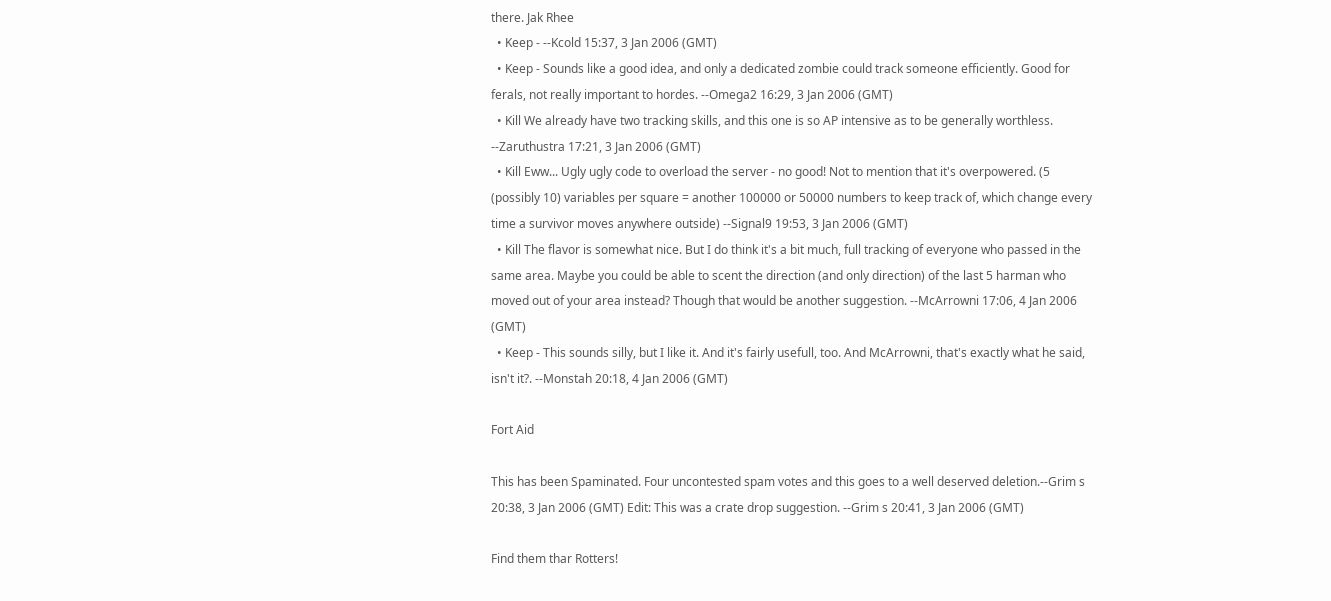there. Jak Rhee
  • Keep - --Kcold 15:37, 3 Jan 2006 (GMT)
  • Keep - Sounds like a good idea, and only a dedicated zombie could track someone efficiently. Good for ferals, not really important to hordes. --Omega2 16:29, 3 Jan 2006 (GMT)
  • Kill We already have two tracking skills, and this one is so AP intensive as to be generally worthless. --Zaruthustra 17:21, 3 Jan 2006 (GMT)
  • Kill Eww... Ugly ugly code to overload the server - no good! Not to mention that it's overpowered. (5 (possibly 10) variables per square = another 100000 or 50000 numbers to keep track of, which change every time a survivor moves anywhere outside) --Signal9 19:53, 3 Jan 2006 (GMT)
  • Kill The flavor is somewhat nice. But I do think it's a bit much, full tracking of everyone who passed in the same area. Maybe you could be able to scent the direction (and only direction) of the last 5 harman who moved out of your area instead? Though that would be another suggestion. --McArrowni 17:06, 4 Jan 2006 (GMT)
  • Keep - This sounds silly, but I like it. And it's fairly usefull, too. And McArrowni, that's exactly what he said, isn't it?. --Monstah 20:18, 4 Jan 2006 (GMT)

Fort Aid

This has been Spaminated. Four uncontested spam votes and this goes to a well deserved deletion.--Grim s 20:38, 3 Jan 2006 (GMT) Edit: This was a crate drop suggestion. --Grim s 20:41, 3 Jan 2006 (GMT)

Find them thar Rotters!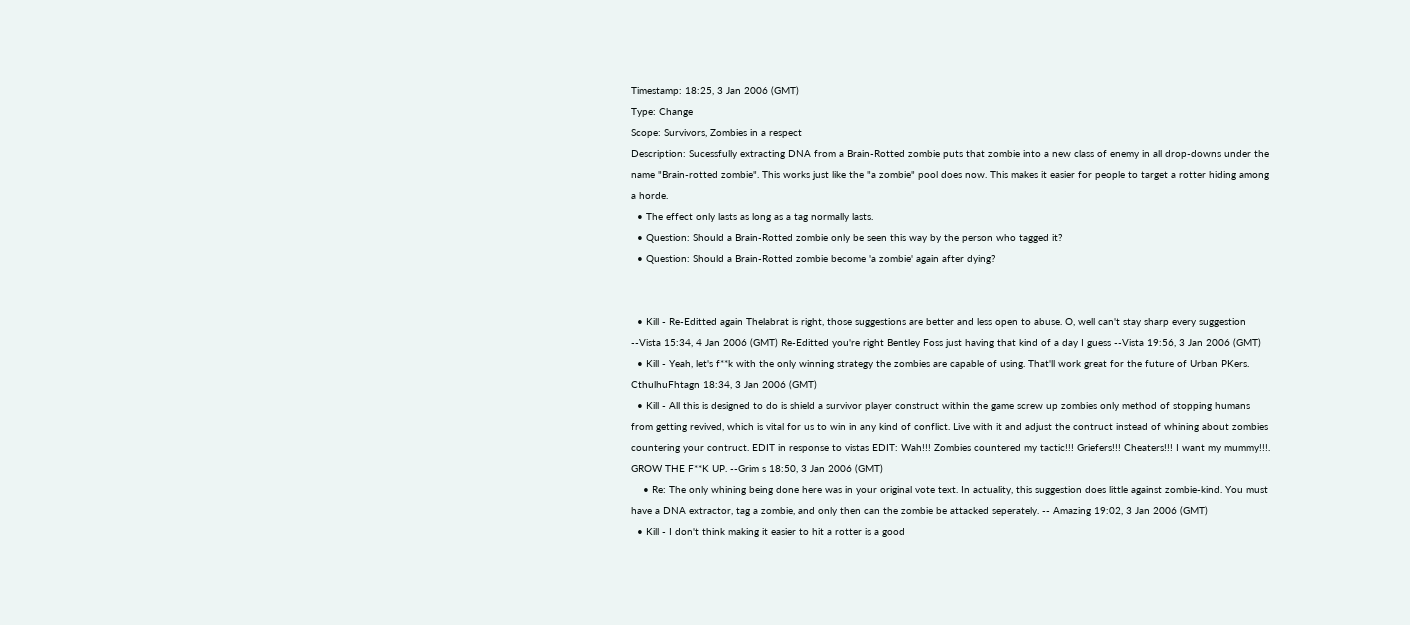Timestamp: 18:25, 3 Jan 2006 (GMT)
Type: Change
Scope: Survivors, Zombies in a respect
Description: Sucessfully extracting DNA from a Brain-Rotted zombie puts that zombie into a new class of enemy in all drop-downs under the name "Brain-rotted zombie". This works just like the "a zombie" pool does now. This makes it easier for people to target a rotter hiding among a horde.
  • The effect only lasts as long as a tag normally lasts.
  • Question: Should a Brain-Rotted zombie only be seen this way by the person who tagged it?
  • Question: Should a Brain-Rotted zombie become 'a zombie' again after dying?


  • Kill - Re-Editted again Thelabrat is right, those suggestions are better and less open to abuse. O, well can't stay sharp every suggestion --Vista 15:34, 4 Jan 2006 (GMT) Re-Editted you're right Bentley Foss just having that kind of a day I guess --Vista 19:56, 3 Jan 2006 (GMT)
  • Kill - Yeah, let's f**k with the only winning strategy the zombies are capable of using. That'll work great for the future of Urban PKers. CthulhuFhtagn 18:34, 3 Jan 2006 (GMT)
  • Kill - All this is designed to do is shield a survivor player construct within the game screw up zombies only method of stopping humans from getting revived, which is vital for us to win in any kind of conflict. Live with it and adjust the contruct instead of whining about zombies countering your contruct. EDIT in response to vistas EDIT: Wah!!! Zombies countered my tactic!!! Griefers!!! Cheaters!!! I want my mummy!!!. GROW THE F**K UP. --Grim s 18:50, 3 Jan 2006 (GMT)
    • Re: The only whining being done here was in your original vote text. In actuality, this suggestion does little against zombie-kind. You must have a DNA extractor, tag a zombie, and only then can the zombie be attacked seperately. -- Amazing 19:02, 3 Jan 2006 (GMT)
  • Kill - I don't think making it easier to hit a rotter is a good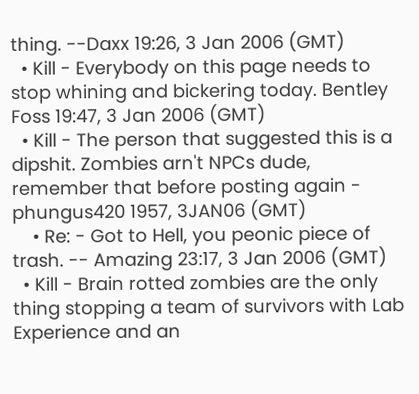thing. --Daxx 19:26, 3 Jan 2006 (GMT)
  • Kill - Everybody on this page needs to stop whining and bickering today. Bentley Foss 19:47, 3 Jan 2006 (GMT)
  • Kill - The person that suggested this is a dipshit. Zombies arn't NPCs dude, remember that before posting again - phungus420 1957, 3JAN06 (GMT)
    • Re: - Got to Hell, you peonic piece of trash. -- Amazing 23:17, 3 Jan 2006 (GMT)
  • Kill - Brain rotted zombies are the only thing stopping a team of survivors with Lab Experience and an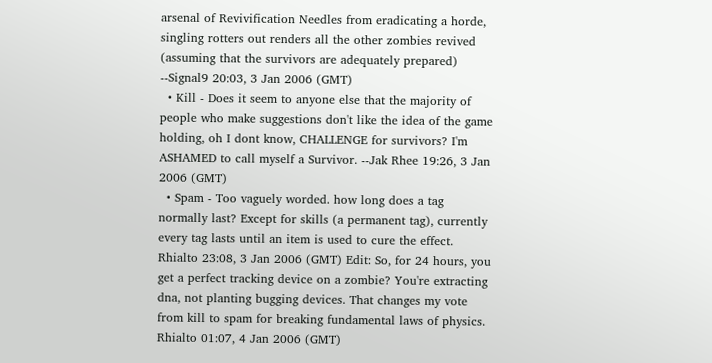arsenal of Revivification Needles from eradicating a horde, singling rotters out renders all the other zombies revived (assuming that the survivors are adequately prepared) --Signal9 20:03, 3 Jan 2006 (GMT)
  • Kill - Does it seem to anyone else that the majority of people who make suggestions don't like the idea of the game holding, oh I dont know, CHALLENGE for survivors? I'm ASHAMED to call myself a Survivor. --Jak Rhee 19:26, 3 Jan 2006 (GMT)
  • Spam - Too vaguely worded. how long does a tag normally last? Except for skills (a permanent tag), currently every tag lasts until an item is used to cure the effect. Rhialto 23:08, 3 Jan 2006 (GMT) Edit: So, for 24 hours, you get a perfect tracking device on a zombie? You're extracting dna, not planting bugging devices. That changes my vote from kill to spam for breaking fundamental laws of physics. Rhialto 01:07, 4 Jan 2006 (GMT)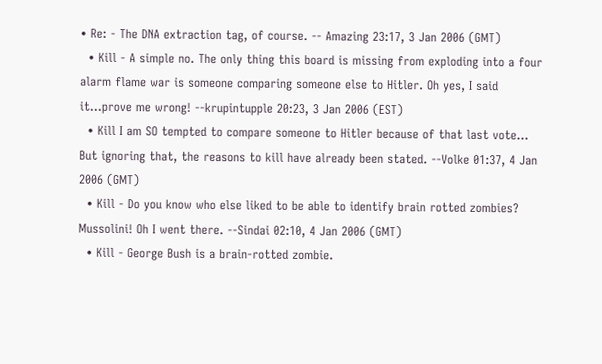• Re: - The DNA extraction tag, of course. -- Amazing 23:17, 3 Jan 2006 (GMT)
  • Kill - A simple no. The only thing this board is missing from exploding into a four alarm flame war is someone comparing someone else to Hitler. Oh yes, I said it...prove me wrong! --krupintupple 20:23, 3 Jan 2006 (EST)
  • Kill I am SO tempted to compare someone to Hitler because of that last vote... But ignoring that, the reasons to kill have already been stated. --Volke 01:37, 4 Jan 2006 (GMT)
  • Kill - Do you know who else liked to be able to identify brain rotted zombies? Mussolini! Oh I went there. --Sindai 02:10, 4 Jan 2006 (GMT)
  • Kill - George Bush is a brain-rotted zombie.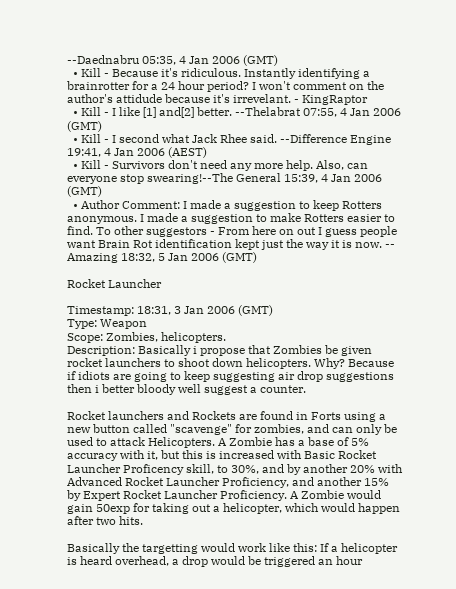--Daednabru 05:35, 4 Jan 2006 (GMT)
  • Kill - Because it's ridiculous. Instantly identifying a brainrotter for a 24 hour period? I won't comment on the author's attidude because it's irrevelant. - KingRaptor
  • Kill - I like [1] and[2] better. --Thelabrat 07:55, 4 Jan 2006 (GMT)
  • Kill - I second what Jack Rhee said. --Difference Engine 19:41, 4 Jan 2006 (AEST)
  • Kill - Survivors don't need any more help. Also, can everyone stop swearing!--The General 15:39, 4 Jan 2006 (GMT)
  • Author Comment: I made a suggestion to keep Rotters anonymous. I made a suggestion to make Rotters easier to find. To other suggestors - From here on out I guess people want Brain Rot identification kept just the way it is now. -- Amazing 18:32, 5 Jan 2006 (GMT)

Rocket Launcher

Timestamp: 18:31, 3 Jan 2006 (GMT)
Type: Weapon
Scope: Zombies, helicopters.
Description: Basically i propose that Zombies be given rocket launchers to shoot down helicopters. Why? Because if idiots are going to keep suggesting air drop suggestions then i better bloody well suggest a counter.

Rocket launchers and Rockets are found in Forts using a new button called "scavenge" for zombies, and can only be used to attack Helicopters. A Zombie has a base of 5% accuracy with it, but this is increased with Basic Rocket Launcher Proficency skill, to 30%, and by another 20% with Advanced Rocket Launcher Proficiency, and another 15% by Expert Rocket Launcher Proficiency. A Zombie would gain 50exp for taking out a helicopter, which would happen after two hits.

Basically the targetting would work like this: If a helicopter is heard overhead, a drop would be triggered an hour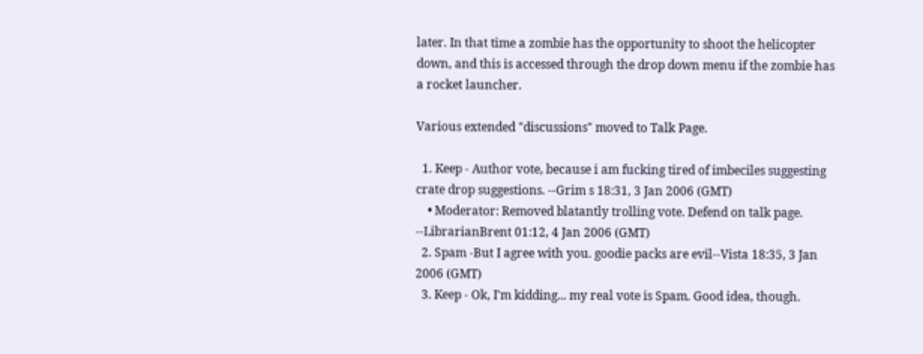later. In that time a zombie has the opportunity to shoot the helicopter down, and this is accessed through the drop down menu if the zombie has a rocket launcher.

Various extended "discussions" moved to Talk Page.

  1. Keep - Author vote, because i am fucking tired of imbeciles suggesting crate drop suggestions. --Grim s 18:31, 3 Jan 2006 (GMT)
    • Moderator: Removed blatantly trolling vote. Defend on talk page. --LibrarianBrent 01:12, 4 Jan 2006 (GMT)
  2. Spam -But I agree with you. goodie packs are evil--Vista 18:35, 3 Jan 2006 (GMT)
  3. Keep - Ok, I'm kidding... my real vote is Spam. Good idea, though.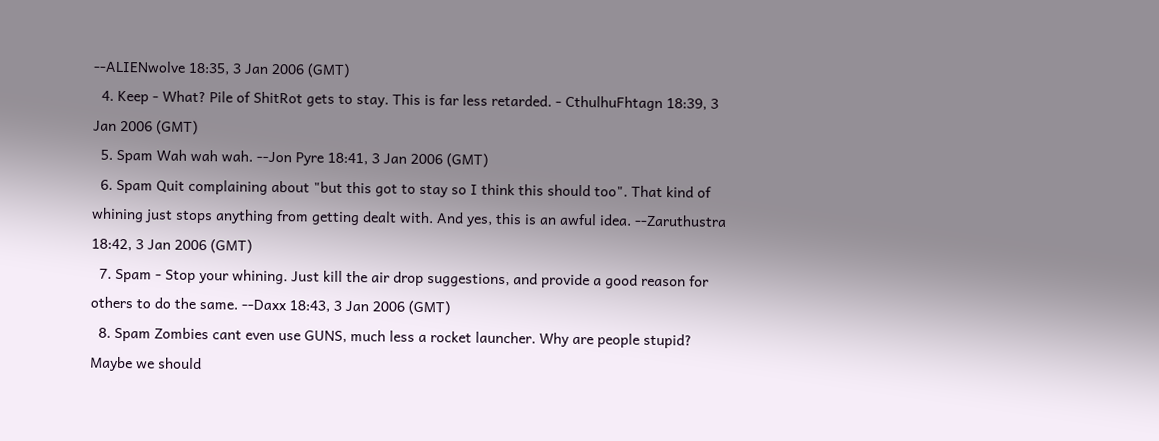--ALIENwolve 18:35, 3 Jan 2006 (GMT)
  4. Keep - What? Pile of ShitRot gets to stay. This is far less retarded. - CthulhuFhtagn 18:39, 3 Jan 2006 (GMT)
  5. Spam Wah wah wah. --Jon Pyre 18:41, 3 Jan 2006 (GMT)
  6. Spam Quit complaining about "but this got to stay so I think this should too". That kind of whining just stops anything from getting dealt with. And yes, this is an awful idea. --Zaruthustra 18:42, 3 Jan 2006 (GMT)
  7. Spam - Stop your whining. Just kill the air drop suggestions, and provide a good reason for others to do the same. --Daxx 18:43, 3 Jan 2006 (GMT)
  8. Spam Zombies cant even use GUNS, much less a rocket launcher. Why are people stupid? Maybe we should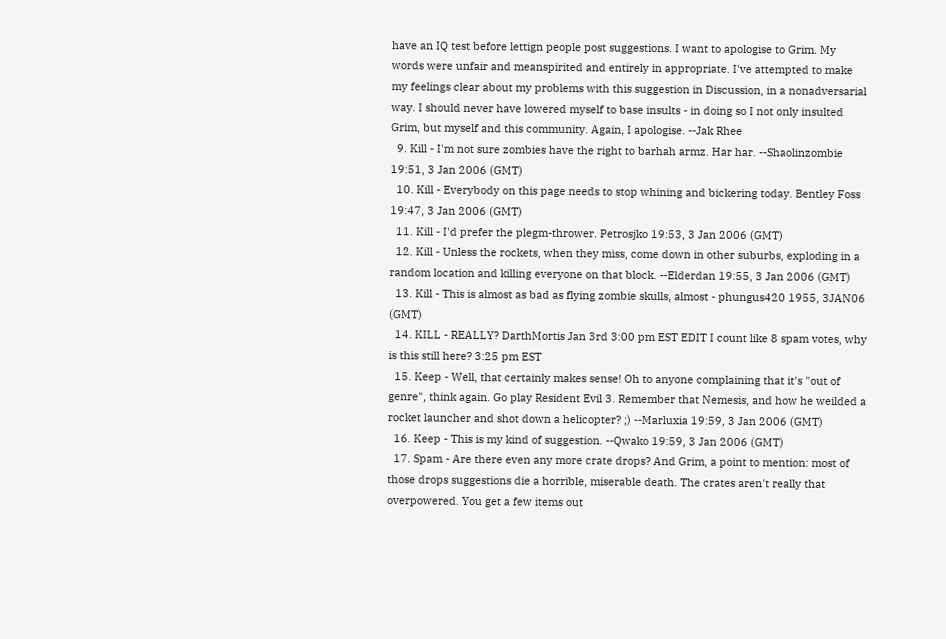have an IQ test before lettign people post suggestions. I want to apologise to Grim. My words were unfair and meanspirited and entirely in appropriate. I've attempted to make my feelings clear about my problems with this suggestion in Discussion, in a nonadversarial way. I should never have lowered myself to base insults - in doing so I not only insulted Grim, but myself and this community. Again, I apologise. --Jak Rhee
  9. Kill - I'm not sure zombies have the right to barhah armz. Har har. --Shaolinzombie 19:51, 3 Jan 2006 (GMT)
  10. Kill - Everybody on this page needs to stop whining and bickering today. Bentley Foss 19:47, 3 Jan 2006 (GMT)
  11. Kill - I'd prefer the plegm-thrower. Petrosjko 19:53, 3 Jan 2006 (GMT)
  12. Kill - Unless the rockets, when they miss, come down in other suburbs, exploding in a random location and killing everyone on that block. --Elderdan 19:55, 3 Jan 2006 (GMT)
  13. Kill - This is almost as bad as flying zombie skulls, almost - phungus420 1955, 3JAN06 (GMT)
  14. KILL - REALLY? DarthMortis Jan 3rd 3:00 pm EST EDIT I count like 8 spam votes, why is this still here? 3:25 pm EST
  15. Keep - Well, that certainly makes sense! Oh to anyone complaining that it's "out of genre", think again. Go play Resident Evil 3. Remember that Nemesis, and how he weilded a rocket launcher and shot down a helicopter? ;) --Marluxia 19:59, 3 Jan 2006 (GMT)
  16. Keep - This is my kind of suggestion. --Qwako 19:59, 3 Jan 2006 (GMT)
  17. Spam - Are there even any more crate drops? And Grim, a point to mention: most of those drops suggestions die a horrible, miserable death. The crates aren't really that overpowered. You get a few items out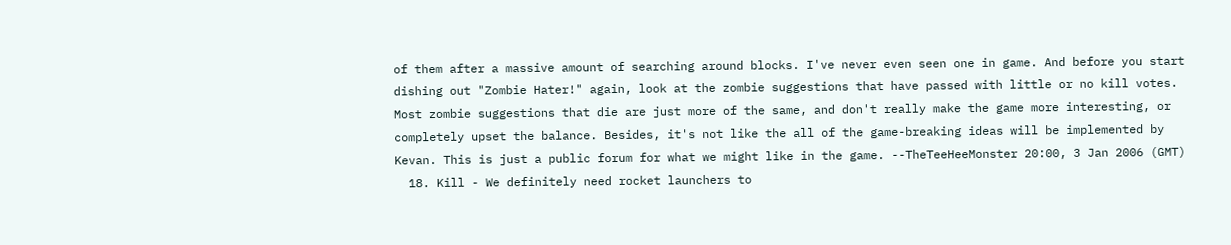of them after a massive amount of searching around blocks. I've never even seen one in game. And before you start dishing out "Zombie Hater!" again, look at the zombie suggestions that have passed with little or no kill votes. Most zombie suggestions that die are just more of the same, and don't really make the game more interesting, or completely upset the balance. Besides, it's not like the all of the game-breaking ideas will be implemented by Kevan. This is just a public forum for what we might like in the game. --TheTeeHeeMonster 20:00, 3 Jan 2006 (GMT)
  18. Kill - We definitely need rocket launchers to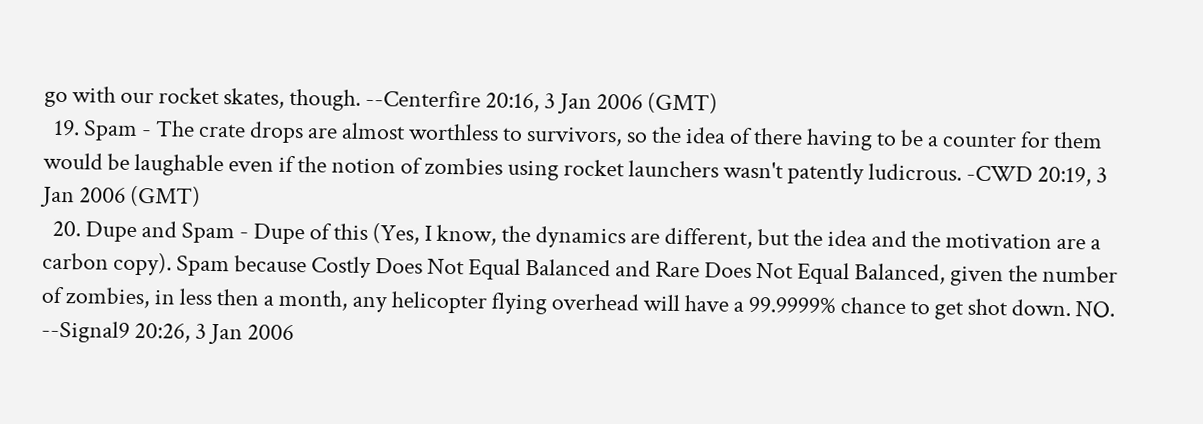go with our rocket skates, though. --Centerfire 20:16, 3 Jan 2006 (GMT)
  19. Spam - The crate drops are almost worthless to survivors, so the idea of there having to be a counter for them would be laughable even if the notion of zombies using rocket launchers wasn't patently ludicrous. -CWD 20:19, 3 Jan 2006 (GMT)
  20. Dupe and Spam - Dupe of this (Yes, I know, the dynamics are different, but the idea and the motivation are a carbon copy). Spam because Costly Does Not Equal Balanced and Rare Does Not Equal Balanced, given the number of zombies, in less then a month, any helicopter flying overhead will have a 99.9999% chance to get shot down. NO. --Signal9 20:26, 3 Jan 2006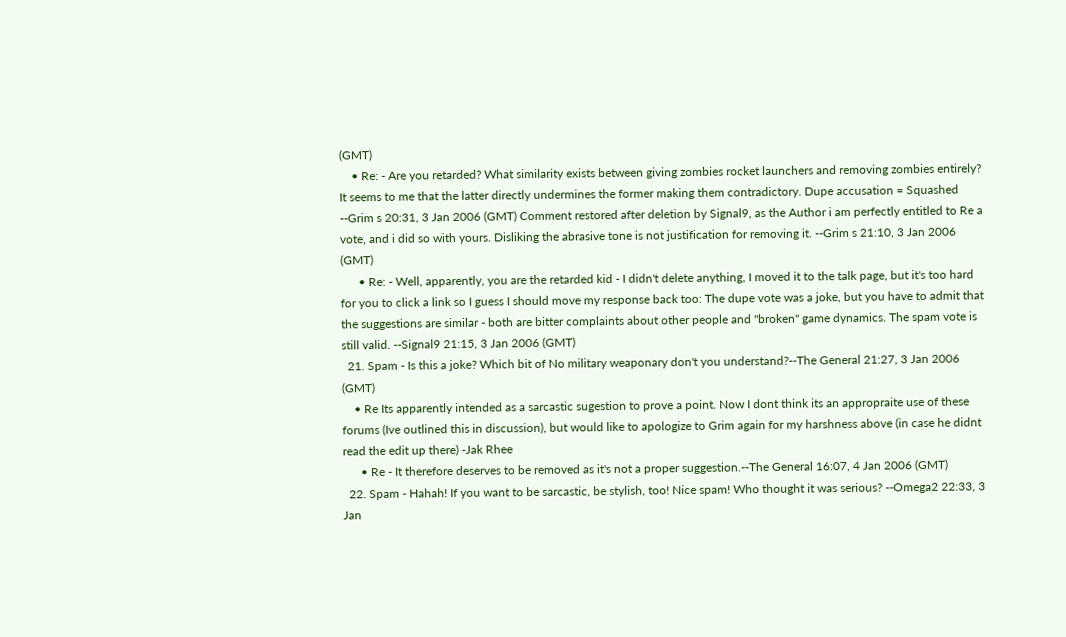(GMT)
    • Re: - Are you retarded? What similarity exists between giving zombies rocket launchers and removing zombies entirely? It seems to me that the latter directly undermines the former making them contradictory. Dupe accusation = Squashed --Grim s 20:31, 3 Jan 2006 (GMT) Comment restored after deletion by Signal9, as the Author i am perfectly entitled to Re a vote, and i did so with yours. Disliking the abrasive tone is not justification for removing it. --Grim s 21:10, 3 Jan 2006 (GMT)
      • Re: - Well, apparently, you are the retarded kid - I didn't delete anything, I moved it to the talk page, but it's too hard for you to click a link so I guess I should move my response back too: The dupe vote was a joke, but you have to admit that the suggestions are similar - both are bitter complaints about other people and "broken" game dynamics. The spam vote is still valid. --Signal9 21:15, 3 Jan 2006 (GMT)
  21. Spam - Is this a joke? Which bit of No military weaponary don't you understand?--The General 21:27, 3 Jan 2006 (GMT)
    • Re Its apparently intended as a sarcastic sugestion to prove a point. Now I dont think its an appropraite use of these forums (Ive outlined this in discussion), but would like to apologize to Grim again for my harshness above (in case he didnt read the edit up there) -Jak Rhee
      • Re - It therefore deserves to be removed as it's not a proper suggestion.--The General 16:07, 4 Jan 2006 (GMT)
  22. Spam - Hahah! If you want to be sarcastic, be stylish, too! Nice spam! Who thought it was serious? --Omega2 22:33, 3 Jan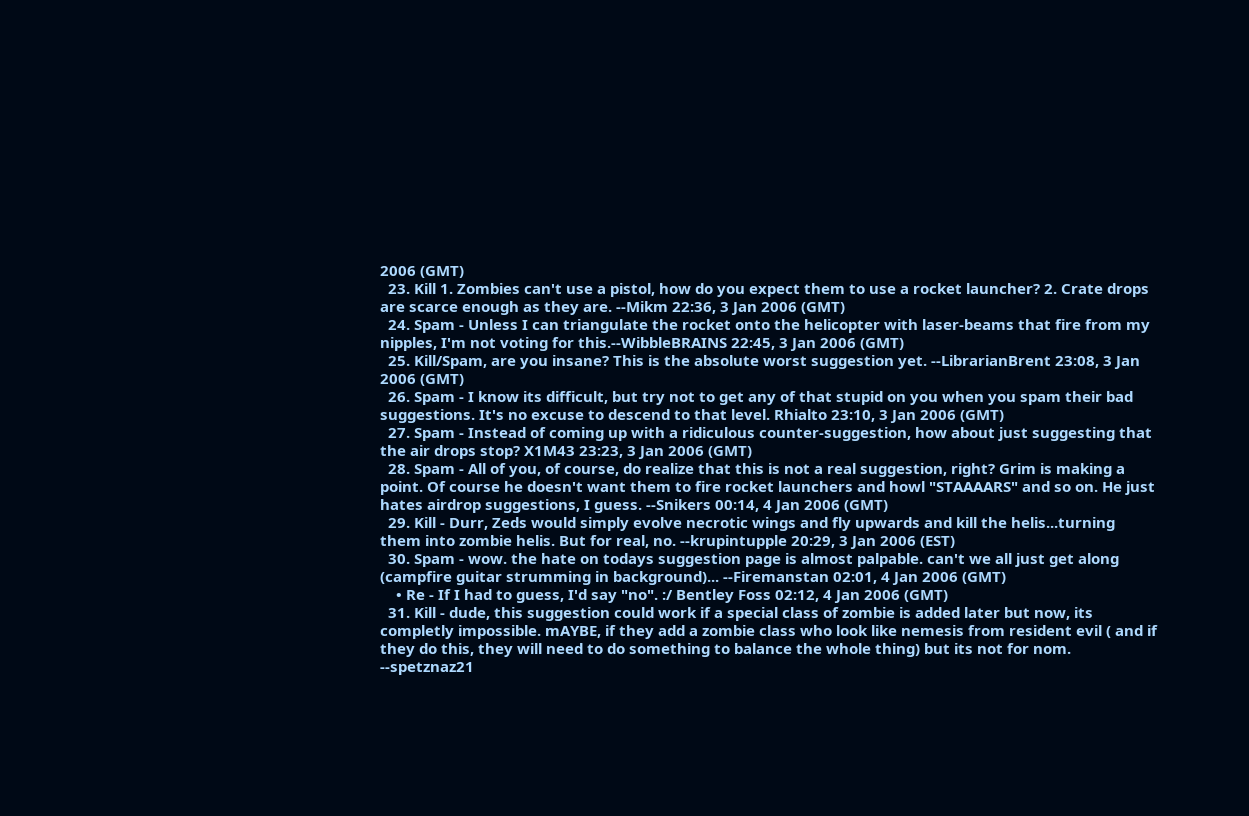2006 (GMT)
  23. Kill 1. Zombies can't use a pistol, how do you expect them to use a rocket launcher? 2. Crate drops are scarce enough as they are. --Mikm 22:36, 3 Jan 2006 (GMT)
  24. Spam - Unless I can triangulate the rocket onto the helicopter with laser-beams that fire from my nipples, I'm not voting for this.--WibbleBRAINS 22:45, 3 Jan 2006 (GMT)
  25. Kill/Spam, are you insane? This is the absolute worst suggestion yet. --LibrarianBrent 23:08, 3 Jan 2006 (GMT)
  26. Spam - I know its difficult, but try not to get any of that stupid on you when you spam their bad suggestions. It's no excuse to descend to that level. Rhialto 23:10, 3 Jan 2006 (GMT)
  27. Spam - Instead of coming up with a ridiculous counter-suggestion, how about just suggesting that the air drops stop? X1M43 23:23, 3 Jan 2006 (GMT)
  28. Spam - All of you, of course, do realize that this is not a real suggestion, right? Grim is making a point. Of course he doesn't want them to fire rocket launchers and howl "STAAAARS" and so on. He just hates airdrop suggestions, I guess. --Snikers 00:14, 4 Jan 2006 (GMT)
  29. Kill - Durr, Zeds would simply evolve necrotic wings and fly upwards and kill the helis...turning them into zombie helis. But for real, no. --krupintupple 20:29, 3 Jan 2006 (EST)
  30. Spam - wow. the hate on todays suggestion page is almost palpable. can't we all just get along (campfire guitar strumming in background)... --Firemanstan 02:01, 4 Jan 2006 (GMT)
    • Re - If I had to guess, I'd say "no". :/ Bentley Foss 02:12, 4 Jan 2006 (GMT)
  31. Kill - dude, this suggestion could work if a special class of zombie is added later but now, its completly impossible. mAYBE, if they add a zombie class who look like nemesis from resident evil ( and if they do this, they will need to do something to balance the whole thing) but its not for nom. --spetznaz21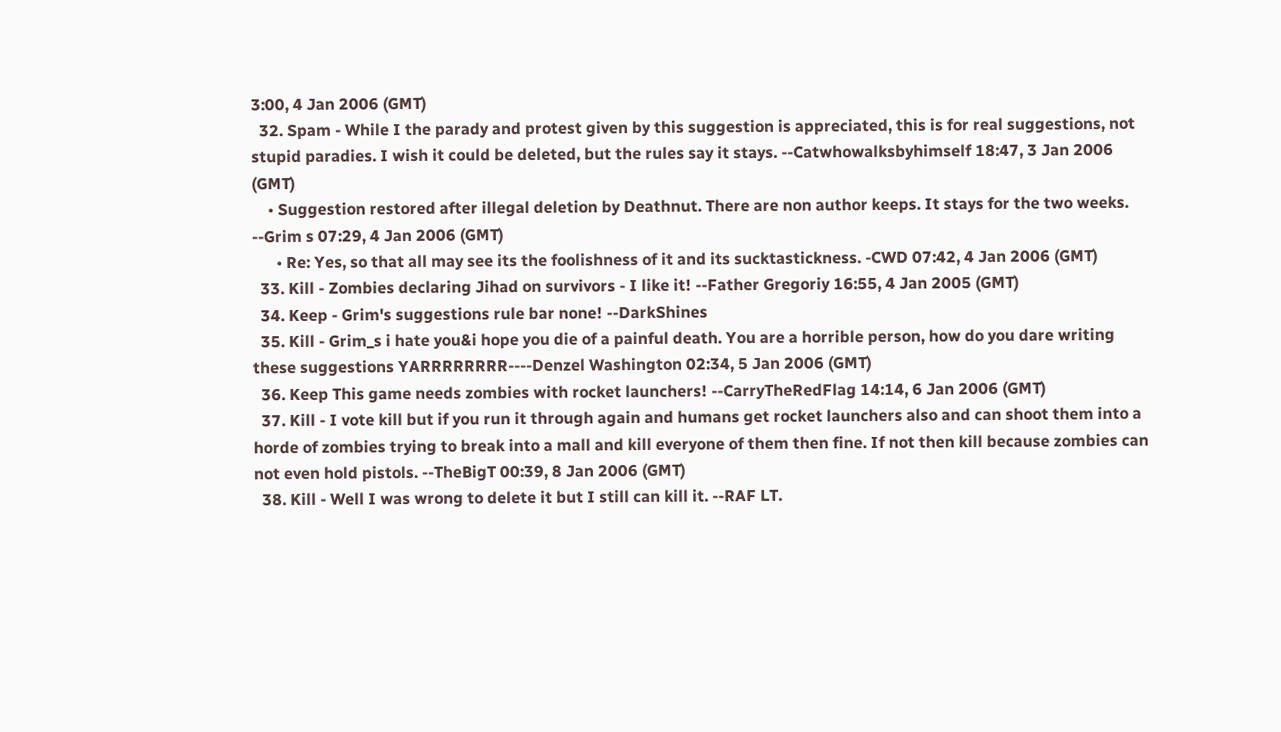3:00, 4 Jan 2006 (GMT)
  32. Spam - While I the parady and protest given by this suggestion is appreciated, this is for real suggestions, not stupid paradies. I wish it could be deleted, but the rules say it stays. --Catwhowalksbyhimself 18:47, 3 Jan 2006 (GMT)
    • Suggestion restored after illegal deletion by Deathnut. There are non author keeps. It stays for the two weeks. --Grim s 07:29, 4 Jan 2006 (GMT)
      • Re: Yes, so that all may see its the foolishness of it and its sucktastickness. -CWD 07:42, 4 Jan 2006 (GMT)
  33. Kill - Zombies declaring Jihad on survivors - I like it! --Father Gregoriy 16:55, 4 Jan 2005 (GMT)
  34. Keep - Grim's suggestions rule bar none! --DarkShines
  35. Kill - Grim_s i hate you&i hope you die of a painful death. You are a horrible person, how do you dare writing these suggestions YARRRRRRRR----Denzel Washington 02:34, 5 Jan 2006 (GMT)
  36. Keep This game needs zombies with rocket launchers! --CarryTheRedFlag 14:14, 6 Jan 2006 (GMT)
  37. Kill - I vote kill but if you run it through again and humans get rocket launchers also and can shoot them into a horde of zombies trying to break into a mall and kill everyone of them then fine. If not then kill because zombies can not even hold pistols. --TheBigT 00:39, 8 Jan 2006 (GMT)
  38. Kill - Well I was wrong to delete it but I still can kill it. --RAF LT.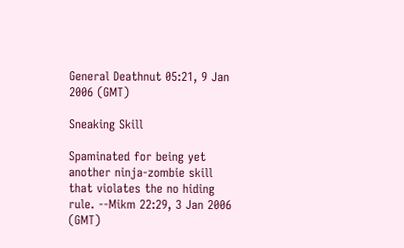General Deathnut 05:21, 9 Jan 2006 (GMT)

Sneaking Skill

Spaminated for being yet another ninja-zombie skill that violates the no hiding rule. --Mikm 22:29, 3 Jan 2006 (GMT)